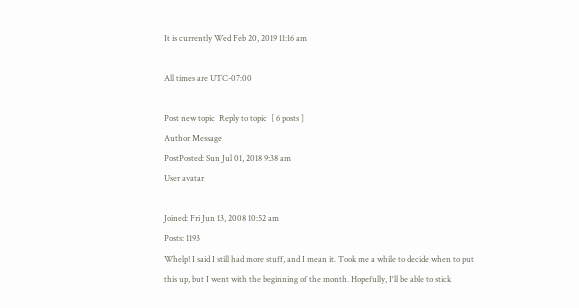It is currently Wed Feb 20, 2019 11:16 am

All times are UTC-07:00

Post new topic  Reply to topic  [ 6 posts ]
Author Message
PostPosted: Sun Jul 01, 2018 9:38 am
User avatar

Joined: Fri Jun 13, 2008 10:52 am
Posts: 1193
Whelp! I said I still had more stuff, and I mean it. Took me a while to decide when to put this up, but I went with the beginning of the month. Hopefully, I'll be able to stick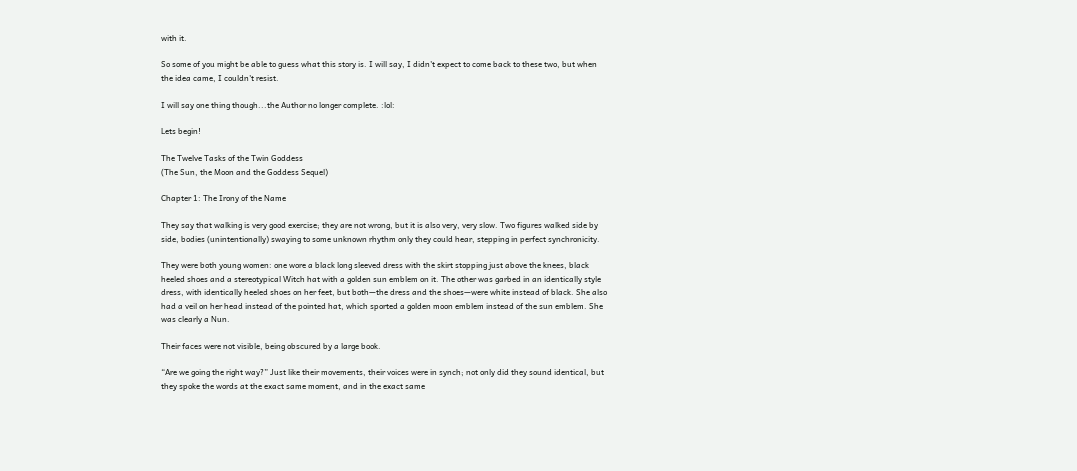with it.

So some of you might be able to guess what this story is. I will say, I didn't expect to come back to these two, but when the idea came, I couldn't resist.

I will say one thing though...the Author no longer complete. :lol:

Lets begin!

The Twelve Tasks of the Twin Goddess
(The Sun, the Moon and the Goddess Sequel)

Chapter 1: The Irony of the Name

They say that walking is very good exercise; they are not wrong, but it is also very, very slow. Two figures walked side by side, bodies (unintentionally) swaying to some unknown rhythm only they could hear, stepping in perfect synchronicity.

They were both young women: one wore a black long sleeved dress with the skirt stopping just above the knees, black heeled shoes and a stereotypical Witch hat with a golden sun emblem on it. The other was garbed in an identically style dress, with identically heeled shoes on her feet, but both—the dress and the shoes—were white instead of black. She also had a veil on her head instead of the pointed hat, which sported a golden moon emblem instead of the sun emblem. She was clearly a Nun.

Their faces were not visible, being obscured by a large book.

“Are we going the right way?” Just like their movements, their voices were in synch; not only did they sound identical, but they spoke the words at the exact same moment, and in the exact same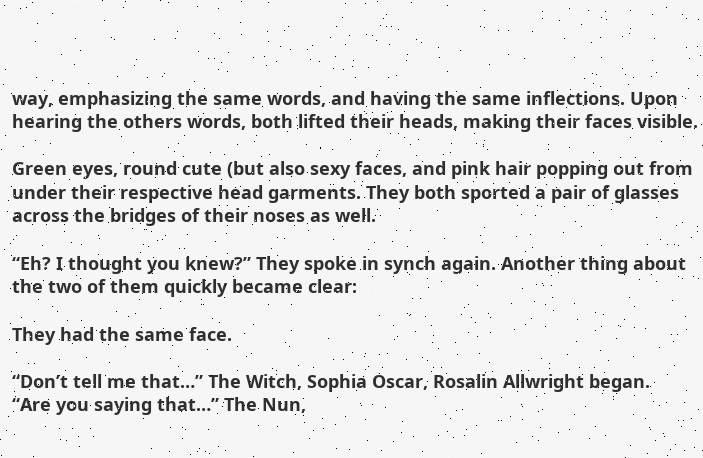way, emphasizing the same words, and having the same inflections. Upon hearing the others words, both lifted their heads, making their faces visible.

Green eyes, round cute (but also sexy faces, and pink hair popping out from under their respective head garments. They both sported a pair of glasses across the bridges of their noses as well.

“Eh? I thought you knew?” They spoke in synch again. Another thing about the two of them quickly became clear:

They had the same face.

“Don’t tell me that…” The Witch, Sophia Oscar, Rosalin Allwright began.
“Are you saying that…” The Nun,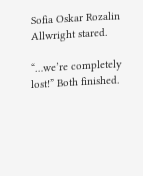Sofia Oskar Rozalin Allwright stared.

“…we’re completely lost!” Both finished.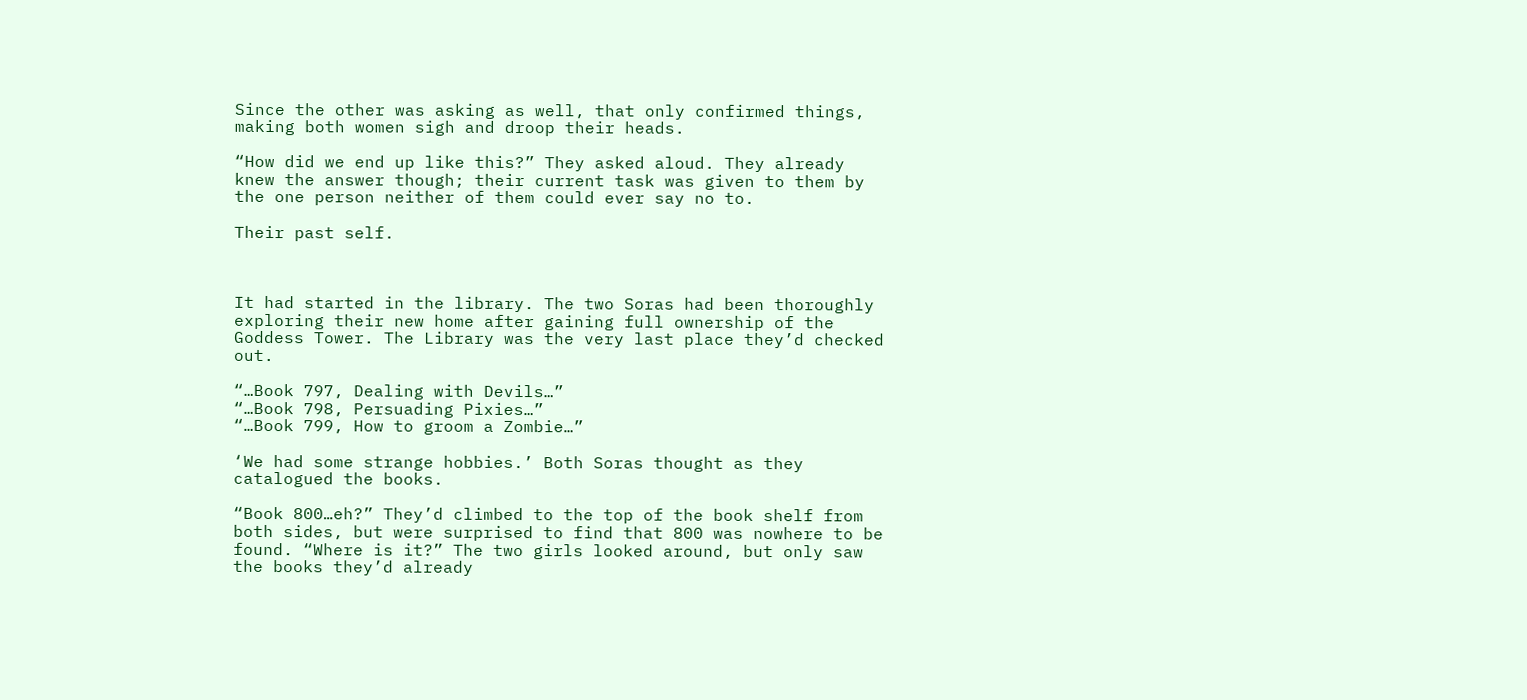Since the other was asking as well, that only confirmed things, making both women sigh and droop their heads.

“How did we end up like this?” They asked aloud. They already knew the answer though; their current task was given to them by the one person neither of them could ever say no to.

Their past self.



It had started in the library. The two Soras had been thoroughly exploring their new home after gaining full ownership of the Goddess Tower. The Library was the very last place they’d checked out.

“…Book 797, Dealing with Devils…”
“…Book 798, Persuading Pixies…”
“…Book 799, How to groom a Zombie…”

‘We had some strange hobbies.’ Both Soras thought as they catalogued the books.

“Book 800…eh?” They’d climbed to the top of the book shelf from both sides, but were surprised to find that 800 was nowhere to be found. “Where is it?” The two girls looked around, but only saw the books they’d already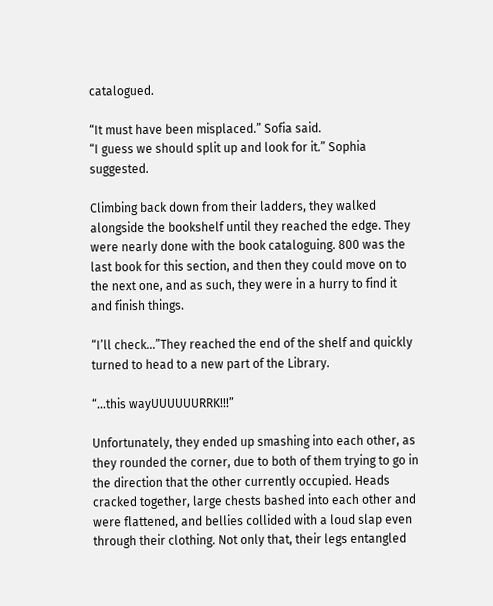catalogued.

“It must have been misplaced.” Sofia said.
“I guess we should split up and look for it.” Sophia suggested.

Climbing back down from their ladders, they walked alongside the bookshelf until they reached the edge. They were nearly done with the book cataloguing. 800 was the last book for this section, and then they could move on to the next one, and as such, they were in a hurry to find it and finish things.

“I’ll check…”They reached the end of the shelf and quickly turned to head to a new part of the Library.

“…this wayUUUUUURRK!!!”

Unfortunately, they ended up smashing into each other, as they rounded the corner, due to both of them trying to go in the direction that the other currently occupied. Heads cracked together, large chests bashed into each other and were flattened, and bellies collided with a loud slap even through their clothing. Not only that, their legs entangled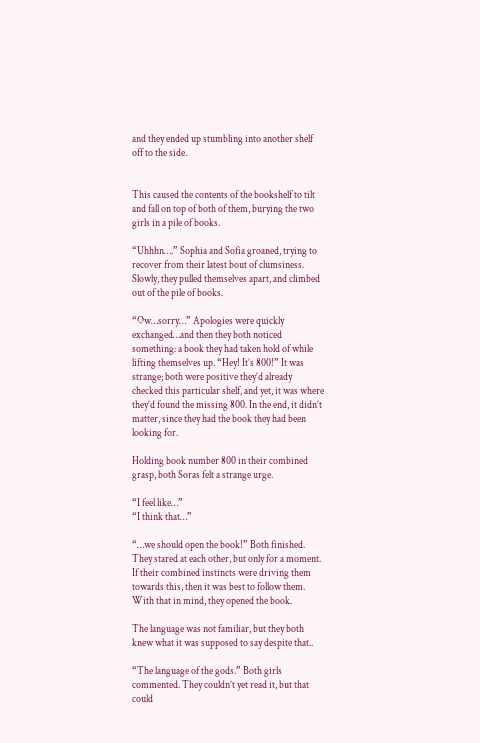and they ended up stumbling into another shelf off to the side.


This caused the contents of the bookshelf to tilt and fall on top of both of them, burying the two girls in a pile of books.

“Uhhhn….” Sophia and Sofia groaned, trying to recover from their latest bout of clumsiness. Slowly, they pulled themselves apart, and climbed out of the pile of books.

“Ow…sorry…” Apologies were quickly exchanged…and then they both noticed something: a book they had taken hold of while lifting themselves up. “Hey! It’s 800!” It was strange; both were positive they’d already checked this particular shelf, and yet, it was where they’d found the missing 800. In the end, it didn’t matter, since they had the book they had been looking for.

Holding book number 800 in their combined grasp, both Soras felt a strange urge.

“I feel like…”
“I think that…”

“…we should open the book!” Both finished. They stared at each other, but only for a moment. If their combined instincts were driving them towards this, then it was best to follow them. With that in mind, they opened the book.

The language was not familiar, but they both knew what it was supposed to say despite that..

“The language of the gods.” Both girls commented. They couldn’t yet read it, but that could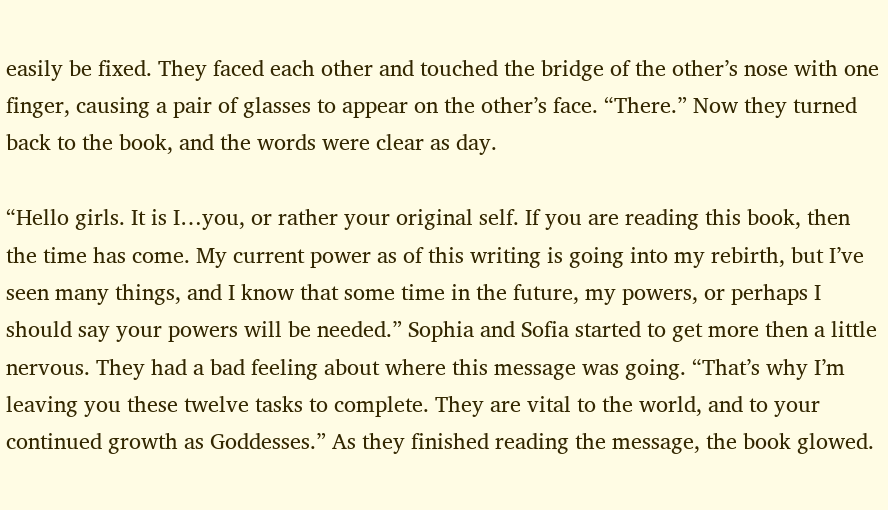easily be fixed. They faced each other and touched the bridge of the other’s nose with one finger, causing a pair of glasses to appear on the other’s face. “There.” Now they turned back to the book, and the words were clear as day.

“Hello girls. It is I…you, or rather your original self. If you are reading this book, then the time has come. My current power as of this writing is going into my rebirth, but I’ve seen many things, and I know that some time in the future, my powers, or perhaps I should say your powers will be needed.” Sophia and Sofia started to get more then a little nervous. They had a bad feeling about where this message was going. “That’s why I’m leaving you these twelve tasks to complete. They are vital to the world, and to your continued growth as Goddesses.” As they finished reading the message, the book glowed.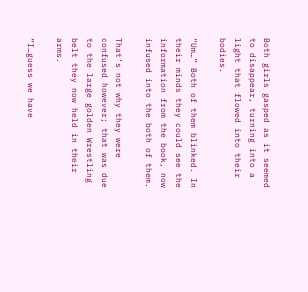Both girls gasped as it seemed to disappear, turning into a light that flowed into their bodies.

“Um…” Both of them blinked. In their minds they could see the information from the book, now infused into the both of them.

That’s not why they were confused however; that was due to the large golden Wrestling belt they now held in their arms.

“I…guess we have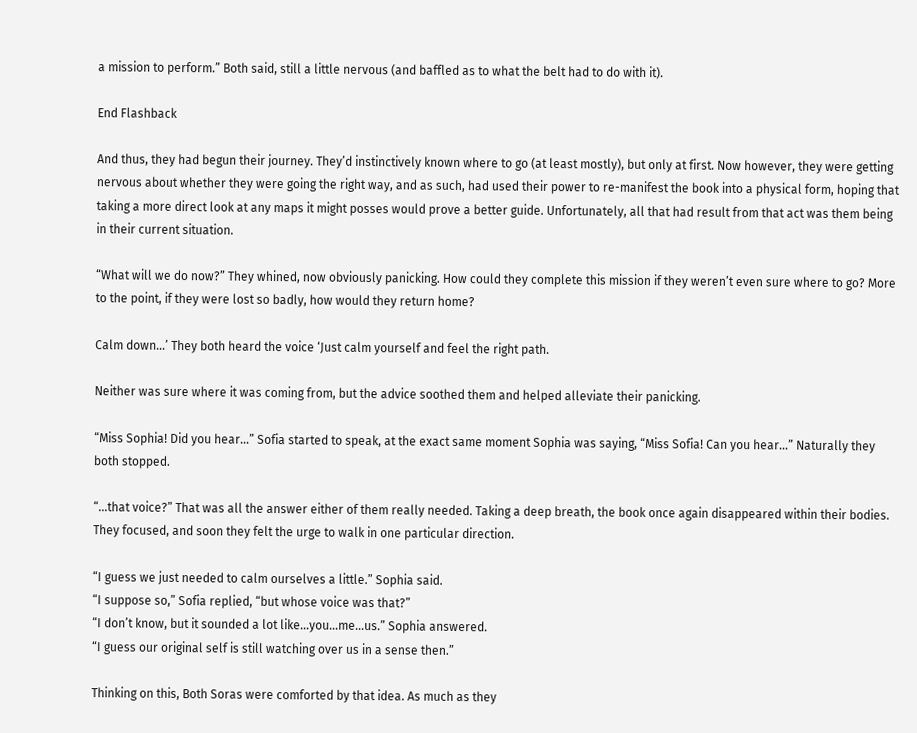a mission to perform.” Both said, still a little nervous (and baffled as to what the belt had to do with it).

End Flashback

And thus, they had begun their journey. They’d instinctively known where to go (at least mostly), but only at first. Now however, they were getting nervous about whether they were going the right way, and as such, had used their power to re-manifest the book into a physical form, hoping that taking a more direct look at any maps it might posses would prove a better guide. Unfortunately, all that had result from that act was them being in their current situation.

“What will we do now?” They whined, now obviously panicking. How could they complete this mission if they weren’t even sure where to go? More to the point, if they were lost so badly, how would they return home?

Calm down…’ They both heard the voice ‘Just calm yourself and feel the right path.

Neither was sure where it was coming from, but the advice soothed them and helped alleviate their panicking.

“Miss Sophia! Did you hear…” Sofia started to speak, at the exact same moment Sophia was saying, “Miss Sofia! Can you hear…” Naturally they both stopped.

“…that voice?” That was all the answer either of them really needed. Taking a deep breath, the book once again disappeared within their bodies. They focused, and soon they felt the urge to walk in one particular direction.

“I guess we just needed to calm ourselves a little.” Sophia said.
“I suppose so,” Sofia replied, “but whose voice was that?”
“I don’t know, but it sounded a lot like…you…me…us.” Sophia answered.
“I guess our original self is still watching over us in a sense then.”

Thinking on this, Both Soras were comforted by that idea. As much as they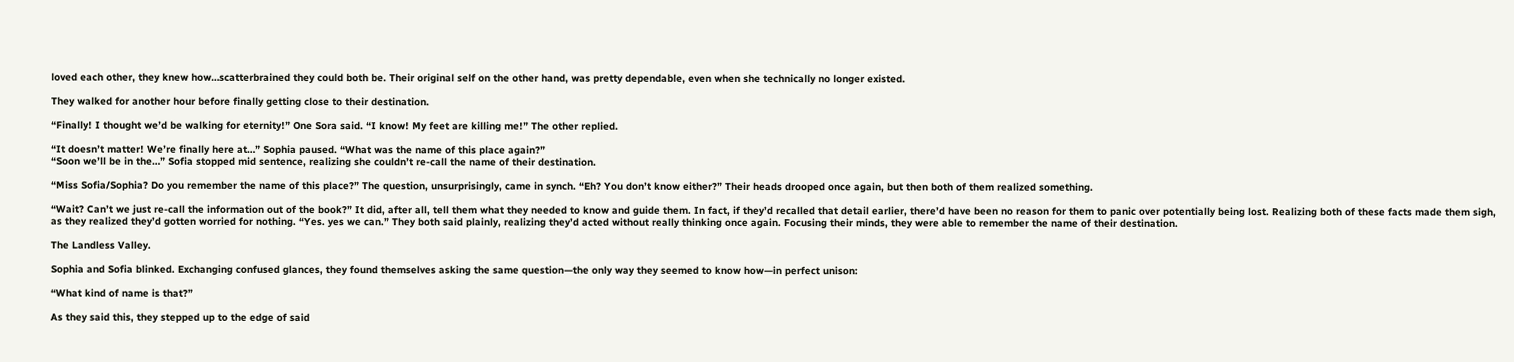loved each other, they knew how…scatterbrained they could both be. Their original self on the other hand, was pretty dependable, even when she technically no longer existed.

They walked for another hour before finally getting close to their destination.

“Finally! I thought we’d be walking for eternity!” One Sora said. “I know! My feet are killing me!” The other replied.

“It doesn’t matter! We’re finally here at…” Sophia paused. “What was the name of this place again?”
“Soon we’ll be in the…” Sofia stopped mid sentence, realizing she couldn’t re-call the name of their destination.

“Miss Sofia/Sophia? Do you remember the name of this place?” The question, unsurprisingly, came in synch. “Eh? You don’t know either?” Their heads drooped once again, but then both of them realized something.

“Wait? Can’t we just re-call the information out of the book?” It did, after all, tell them what they needed to know and guide them. In fact, if they’d recalled that detail earlier, there’d have been no reason for them to panic over potentially being lost. Realizing both of these facts made them sigh, as they realized they’d gotten worried for nothing. “Yes. yes we can.” They both said plainly, realizing they’d acted without really thinking once again. Focusing their minds, they were able to remember the name of their destination.

The Landless Valley.

Sophia and Sofia blinked. Exchanging confused glances, they found themselves asking the same question—the only way they seemed to know how—in perfect unison:

“What kind of name is that?”

As they said this, they stepped up to the edge of said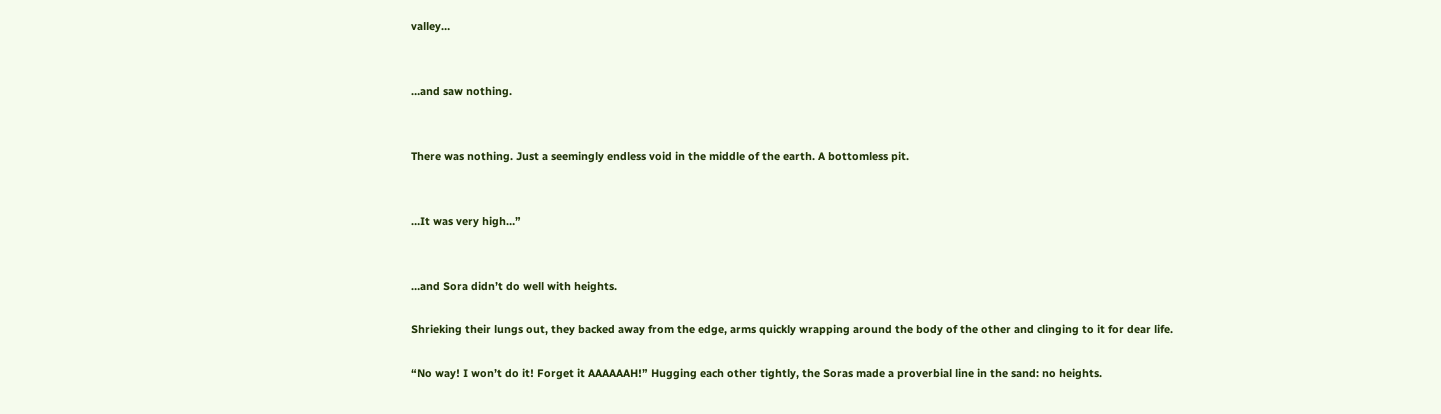valley…


…and saw nothing.


There was nothing. Just a seemingly endless void in the middle of the earth. A bottomless pit.


…It was very high…”


…and Sora didn’t do well with heights.

Shrieking their lungs out, they backed away from the edge, arms quickly wrapping around the body of the other and clinging to it for dear life.

“No way! I won’t do it! Forget it AAAAAAH!” Hugging each other tightly, the Soras made a proverbial line in the sand: no heights.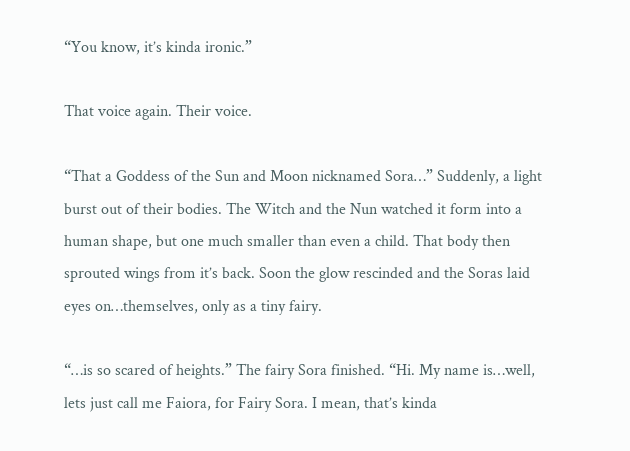“You know, it’s kinda ironic.”

That voice again. Their voice.

“That a Goddess of the Sun and Moon nicknamed Sora…” Suddenly, a light burst out of their bodies. The Witch and the Nun watched it form into a human shape, but one much smaller than even a child. That body then sprouted wings from it’s back. Soon the glow rescinded and the Soras laid eyes on…themselves, only as a tiny fairy.

“…is so scared of heights.” The fairy Sora finished. “Hi. My name is…well, lets just call me Faiora, for Fairy Sora. I mean, that’s kinda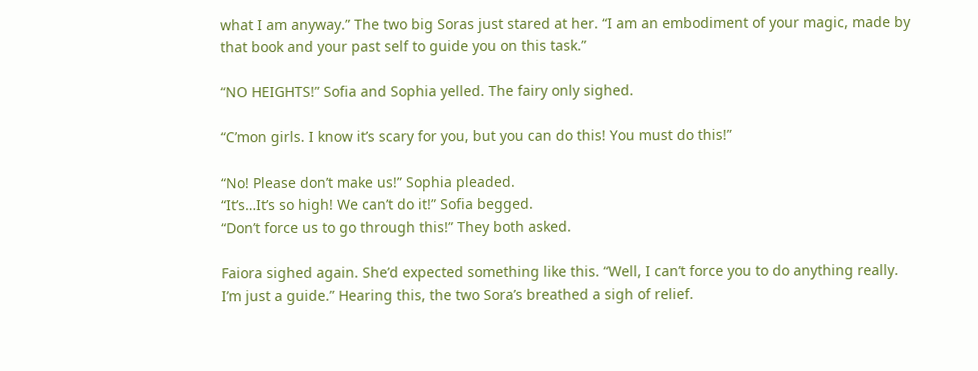what I am anyway.” The two big Soras just stared at her. “I am an embodiment of your magic, made by that book and your past self to guide you on this task.”

“NO HEIGHTS!” Sofia and Sophia yelled. The fairy only sighed.

“C’mon girls. I know it’s scary for you, but you can do this! You must do this!”

“No! Please don’t make us!” Sophia pleaded.
“It’s…It’s so high! We can’t do it!” Sofia begged.
“Don’t force us to go through this!” They both asked.

Faiora sighed again. She’d expected something like this. “Well, I can’t force you to do anything really. I’m just a guide.” Hearing this, the two Sora’s breathed a sigh of relief.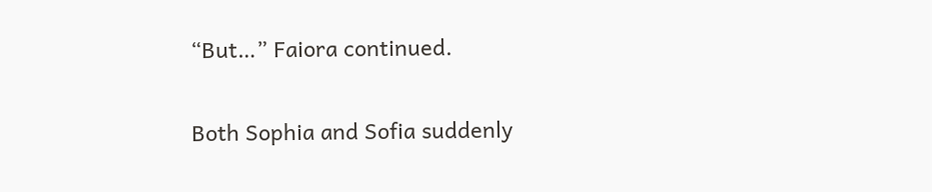“But…” Faiora continued.

Both Sophia and Sofia suddenly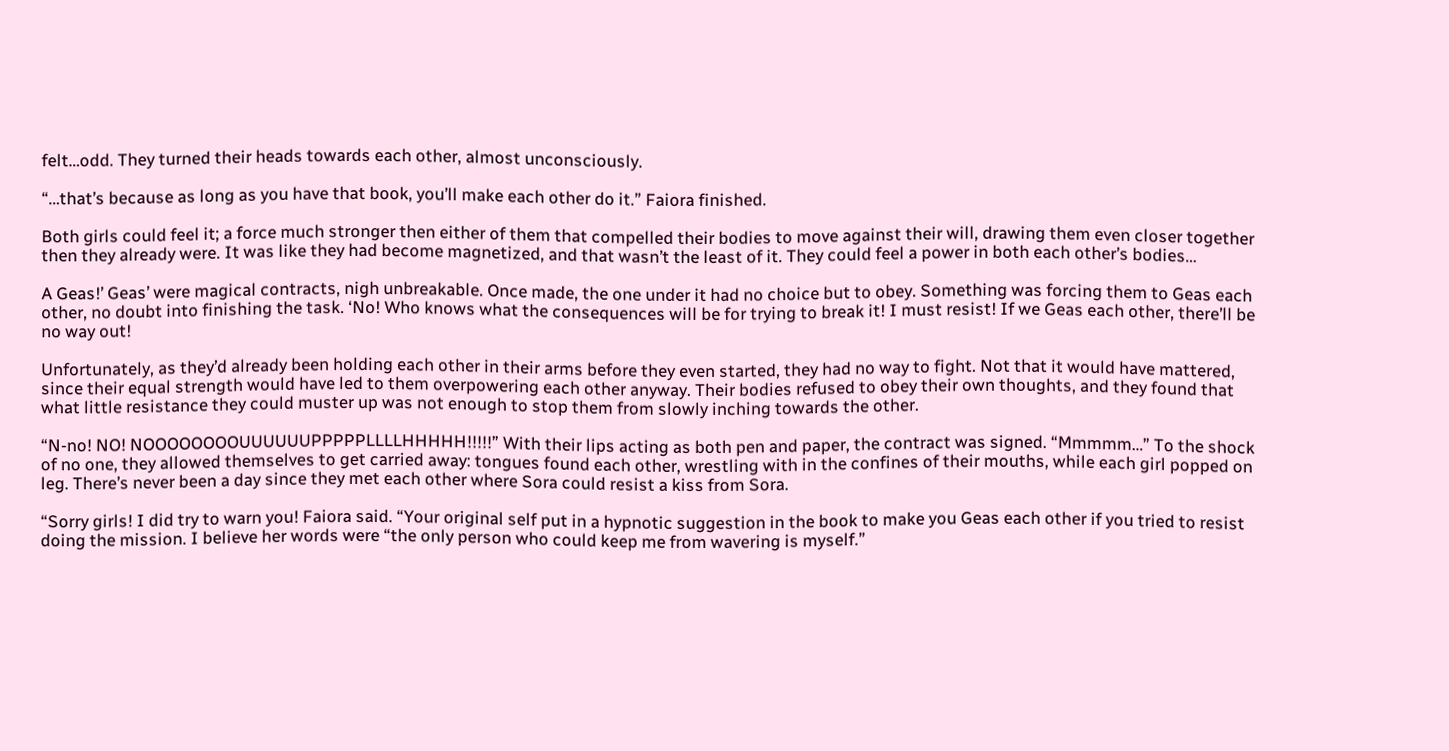felt…odd. They turned their heads towards each other, almost unconsciously.

“…that’s because as long as you have that book, you’ll make each other do it.” Faiora finished.

Both girls could feel it; a force much stronger then either of them that compelled their bodies to move against their will, drawing them even closer together then they already were. It was like they had become magnetized, and that wasn’t the least of it. They could feel a power in both each other’s bodies…

A Geas!’ Geas’ were magical contracts, nigh unbreakable. Once made, the one under it had no choice but to obey. Something was forcing them to Geas each other, no doubt into finishing the task. ‘No! Who knows what the consequences will be for trying to break it! I must resist! If we Geas each other, there’ll be no way out!

Unfortunately, as they’d already been holding each other in their arms before they even started, they had no way to fight. Not that it would have mattered, since their equal strength would have led to them overpowering each other anyway. Their bodies refused to obey their own thoughts, and they found that what little resistance they could muster up was not enough to stop them from slowly inching towards the other.

“N-no! NO! NOOOOOOOOUUUUUUPPPPPLLLLHHHHH!!!!!” With their lips acting as both pen and paper, the contract was signed. “Mmmmm…” To the shock of no one, they allowed themselves to get carried away: tongues found each other, wrestling with in the confines of their mouths, while each girl popped on leg. There’s never been a day since they met each other where Sora could resist a kiss from Sora.

“Sorry girls! I did try to warn you! Faiora said. “Your original self put in a hypnotic suggestion in the book to make you Geas each other if you tried to resist doing the mission. I believe her words were “the only person who could keep me from wavering is myself.”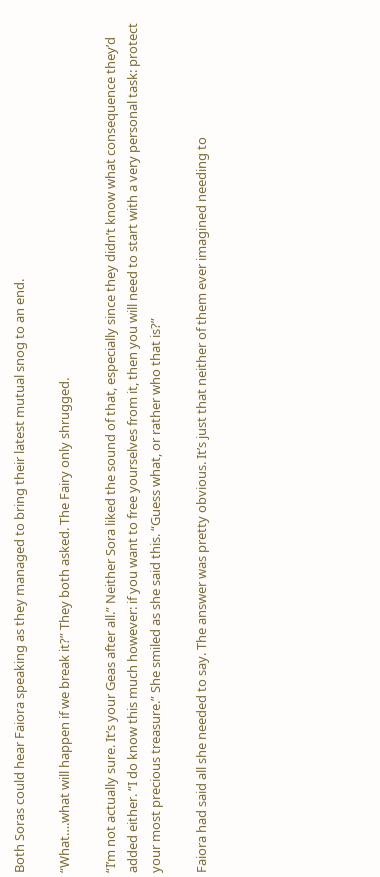Both Soras could hear Faiora speaking as they managed to bring their latest mutual snog to an end.

“What….what will happen if we break it?” They both asked. The Fairy only shrugged.

“I’m not actually sure. It’s your Geas after all.” Neither Sora liked the sound of that, especially since they didn’t know what consequence they’d added either. “I do know this much however: if you want to free yourselves from it, then you will need to start with a very personal task: protect your most precious treasure.” She smiled as she said this. “Guess what, or rather who that is?”

Faiora had said all she needed to say. The answer was pretty obvious. It’s just that neither of them ever imagined needing to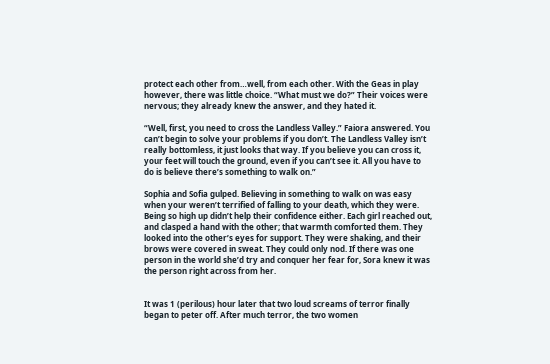protect each other from…well, from each other. With the Geas in play however, there was little choice. “What must we do?” Their voices were nervous; they already knew the answer, and they hated it.

“Well, first, you need to cross the Landless Valley.” Faiora answered. You can’t begin to solve your problems if you don’t. The Landless Valley isn’t really bottomless, it just looks that way. If you believe you can cross it, your feet will touch the ground, even if you can’t see it. All you have to do is believe there’s something to walk on.”

Sophia and Sofia gulped. Believing in something to walk on was easy when your weren’t terrified of falling to your death, which they were. Being so high up didn’t help their confidence either. Each girl reached out, and clasped a hand with the other; that warmth comforted them. They looked into the other’s eyes for support. They were shaking, and their brows were covered in sweat. They could only nod. If there was one person in the world she’d try and conquer her fear for, Sora knew it was the person right across from her.


It was 1 (perilous) hour later that two loud screams of terror finally began to peter off. After much terror, the two women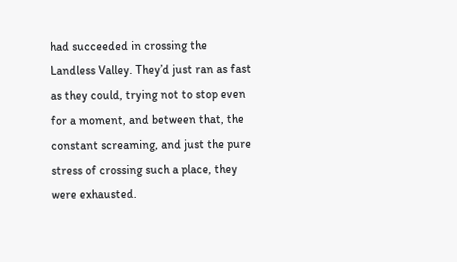had succeeded in crossing the Landless Valley. They’d just ran as fast as they could, trying not to stop even for a moment, and between that, the constant screaming, and just the pure stress of crossing such a place, they were exhausted.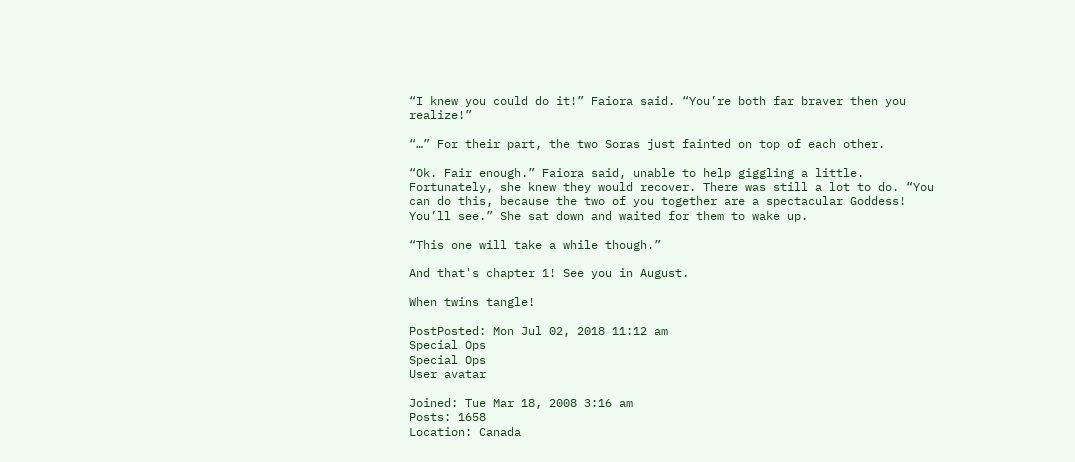“I knew you could do it!” Faiora said. “You’re both far braver then you realize!”

“…” For their part, the two Soras just fainted on top of each other.

“Ok. Fair enough.” Faiora said, unable to help giggling a little. Fortunately, she knew they would recover. There was still a lot to do. “You can do this, because the two of you together are a spectacular Goddess! You’ll see.” She sat down and waited for them to wake up.

“This one will take a while though.”

And that's chapter 1! See you in August.

When twins tangle!

PostPosted: Mon Jul 02, 2018 11:12 am
Special Ops
Special Ops
User avatar

Joined: Tue Mar 18, 2008 3:16 am
Posts: 1658
Location: Canada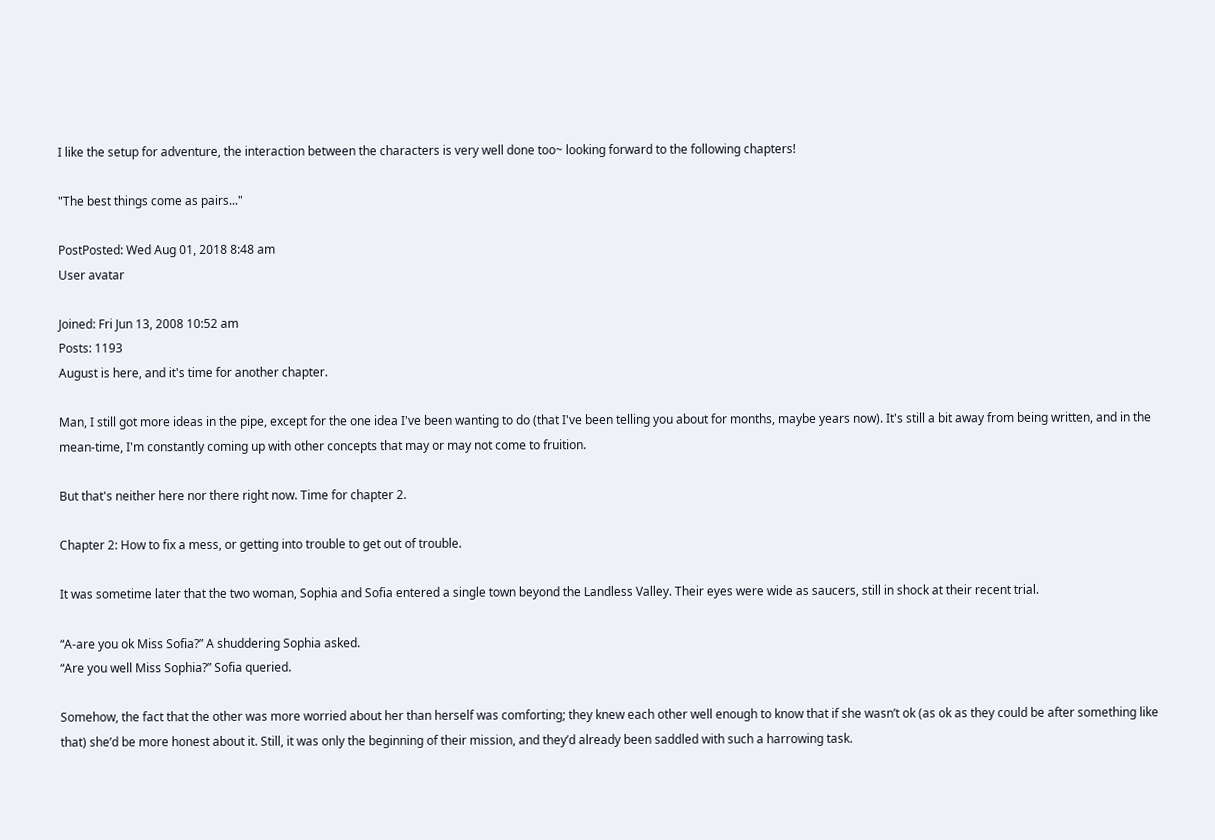I like the setup for adventure, the interaction between the characters is very well done too~ looking forward to the following chapters!

"The best things come as pairs..."

PostPosted: Wed Aug 01, 2018 8:48 am
User avatar

Joined: Fri Jun 13, 2008 10:52 am
Posts: 1193
August is here, and it's time for another chapter.

Man, I still got more ideas in the pipe, except for the one idea I've been wanting to do (that I've been telling you about for months, maybe years now). It's still a bit away from being written, and in the mean-time, I'm constantly coming up with other concepts that may or may not come to fruition.

But that's neither here nor there right now. Time for chapter 2.

Chapter 2: How to fix a mess, or getting into trouble to get out of trouble.

It was sometime later that the two woman, Sophia and Sofia entered a single town beyond the Landless Valley. Their eyes were wide as saucers, still in shock at their recent trial.

“A-are you ok Miss Sofia?” A shuddering Sophia asked.
“Are you well Miss Sophia?” Sofia queried.

Somehow, the fact that the other was more worried about her than herself was comforting; they knew each other well enough to know that if she wasn’t ok (as ok as they could be after something like that) she’d be more honest about it. Still, it was only the beginning of their mission, and they’d already been saddled with such a harrowing task.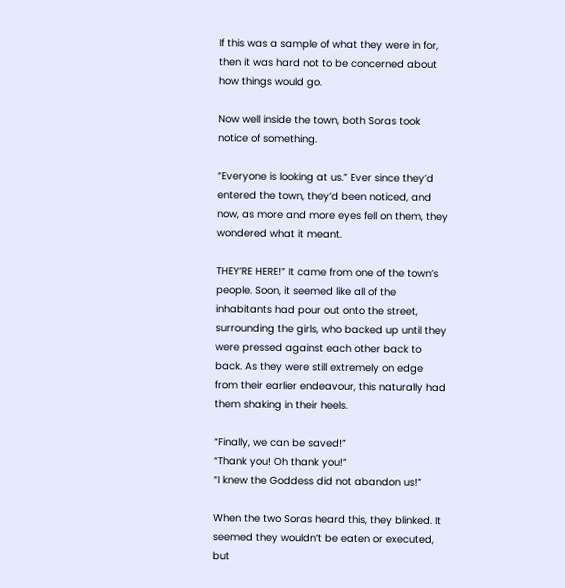If this was a sample of what they were in for, then it was hard not to be concerned about how things would go.

Now well inside the town, both Soras took notice of something.

“Everyone is looking at us.” Ever since they’d entered the town, they’d been noticed, and now, as more and more eyes fell on them, they wondered what it meant.

THEY’RE HERE!” It came from one of the town’s people. Soon, it seemed like all of the inhabitants had pour out onto the street, surrounding the girls, who backed up until they were pressed against each other back to back. As they were still extremely on edge from their earlier endeavour, this naturally had them shaking in their heels.

“Finally, we can be saved!”
“Thank you! Oh thank you!”
“I knew the Goddess did not abandon us!”

When the two Soras heard this, they blinked. It seemed they wouldn’t be eaten or executed, but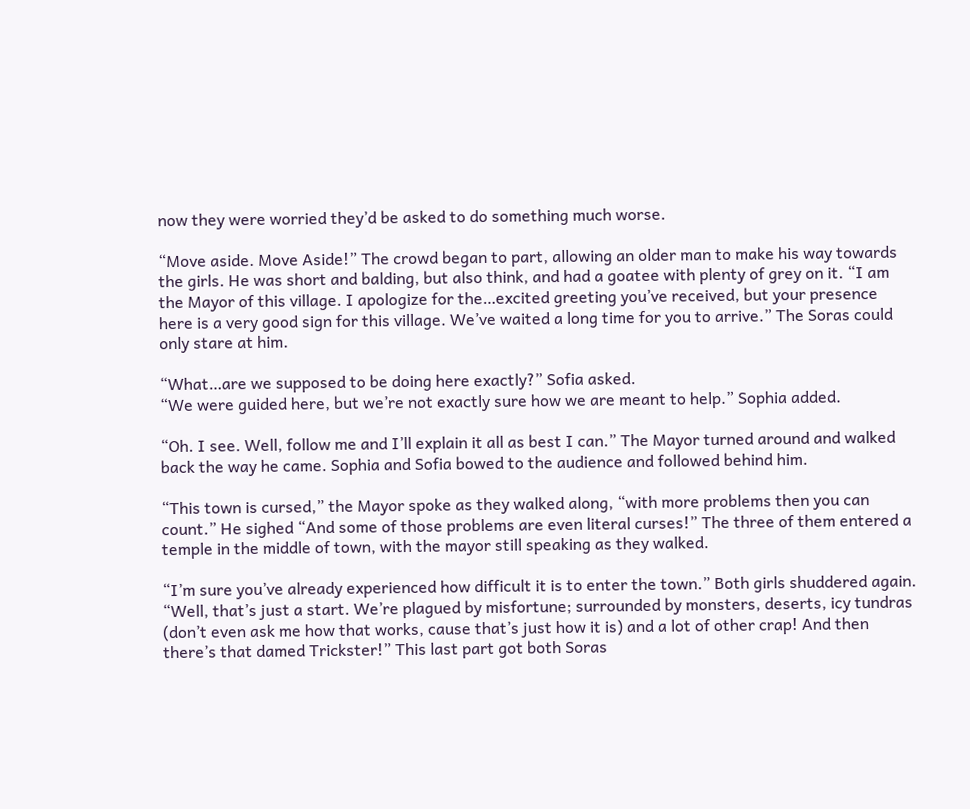now they were worried they’d be asked to do something much worse.

“Move aside. Move Aside!” The crowd began to part, allowing an older man to make his way towards the girls. He was short and balding, but also think, and had a goatee with plenty of grey on it. “I am the Mayor of this village. I apologize for the…excited greeting you’ve received, but your presence here is a very good sign for this village. We’ve waited a long time for you to arrive.” The Soras could only stare at him.

“What…are we supposed to be doing here exactly?” Sofia asked.
“We were guided here, but we’re not exactly sure how we are meant to help.” Sophia added.

“Oh. I see. Well, follow me and I’ll explain it all as best I can.” The Mayor turned around and walked back the way he came. Sophia and Sofia bowed to the audience and followed behind him.

“This town is cursed,” the Mayor spoke as they walked along, “with more problems then you can count.” He sighed “And some of those problems are even literal curses!” The three of them entered a temple in the middle of town, with the mayor still speaking as they walked.

“I’m sure you’ve already experienced how difficult it is to enter the town.” Both girls shuddered again. “Well, that’s just a start. We’re plagued by misfortune; surrounded by monsters, deserts, icy tundras (don’t even ask me how that works, cause that’s just how it is) and a lot of other crap! And then there’s that damed Trickster!” This last part got both Soras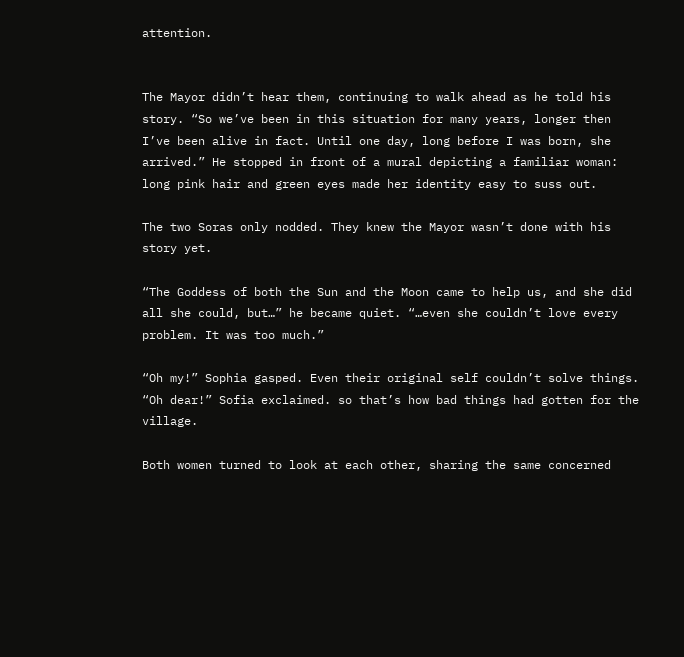attention.


The Mayor didn’t hear them, continuing to walk ahead as he told his story. “So we’ve been in this situation for many years, longer then I’ve been alive in fact. Until one day, long before I was born, she arrived.” He stopped in front of a mural depicting a familiar woman: long pink hair and green eyes made her identity easy to suss out.

The two Soras only nodded. They knew the Mayor wasn’t done with his story yet.

“The Goddess of both the Sun and the Moon came to help us, and she did all she could, but…” he became quiet. “…even she couldn’t love every problem. It was too much.”

“Oh my!” Sophia gasped. Even their original self couldn’t solve things.
“Oh dear!” Sofia exclaimed. so that’s how bad things had gotten for the village.

Both women turned to look at each other, sharing the same concerned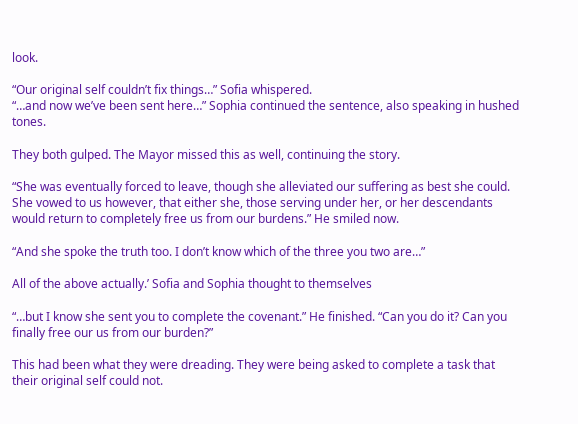look.

“Our original self couldn’t fix things…” Sofia whispered.
“…and now we’ve been sent here…” Sophia continued the sentence, also speaking in hushed tones.

They both gulped. The Mayor missed this as well, continuing the story.

“She was eventually forced to leave, though she alleviated our suffering as best she could. She vowed to us however, that either she, those serving under her, or her descendants would return to completely free us from our burdens.” He smiled now.

“And she spoke the truth too. I don’t know which of the three you two are…”

All of the above actually.’ Sofia and Sophia thought to themselves

“…but I know she sent you to complete the covenant.” He finished. “Can you do it? Can you finally free our us from our burden?”

This had been what they were dreading. They were being asked to complete a task that their original self could not.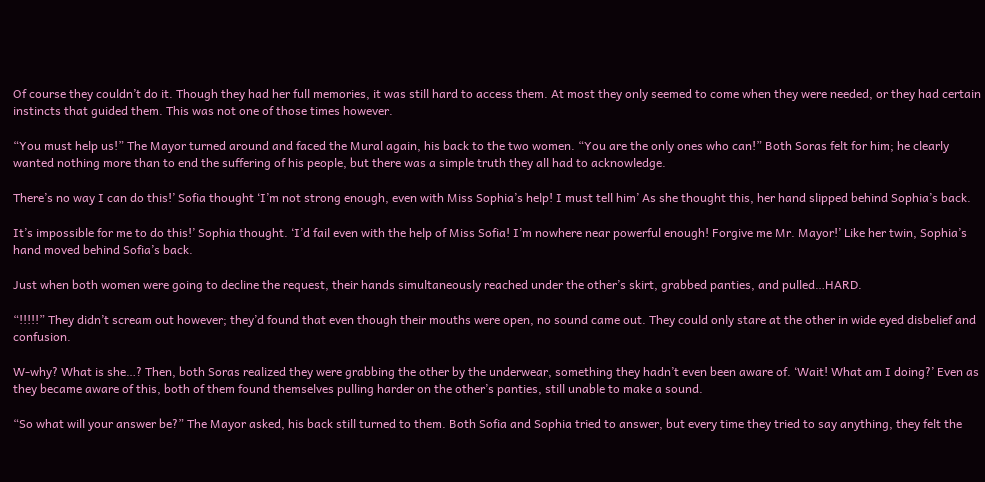Of course they couldn’t do it. Though they had her full memories, it was still hard to access them. At most they only seemed to come when they were needed, or they had certain instincts that guided them. This was not one of those times however.

“You must help us!” The Mayor turned around and faced the Mural again, his back to the two women. “You are the only ones who can!” Both Soras felt for him; he clearly wanted nothing more than to end the suffering of his people, but there was a simple truth they all had to acknowledge.

There’s no way I can do this!’ Sofia thought ‘I’m not strong enough, even with Miss Sophia’s help! I must tell him’ As she thought this, her hand slipped behind Sophia’s back.

It’s impossible for me to do this!’ Sophia thought. ‘I’d fail even with the help of Miss Sofia! I’m nowhere near powerful enough! Forgive me Mr. Mayor!’ Like her twin, Sophia’s hand moved behind Sofia’s back.

Just when both women were going to decline the request, their hands simultaneously reached under the other’s skirt, grabbed panties, and pulled…HARD.

“!!!!!” They didn’t scream out however; they’d found that even though their mouths were open, no sound came out. They could only stare at the other in wide eyed disbelief and confusion.

W-why? What is she…? Then, both Soras realized they were grabbing the other by the underwear, something they hadn’t even been aware of. ‘Wait! What am I doing?’ Even as they became aware of this, both of them found themselves pulling harder on the other’s panties, still unable to make a sound.

“So what will your answer be?” The Mayor asked, his back still turned to them. Both Sofia and Sophia tried to answer, but every time they tried to say anything, they felt the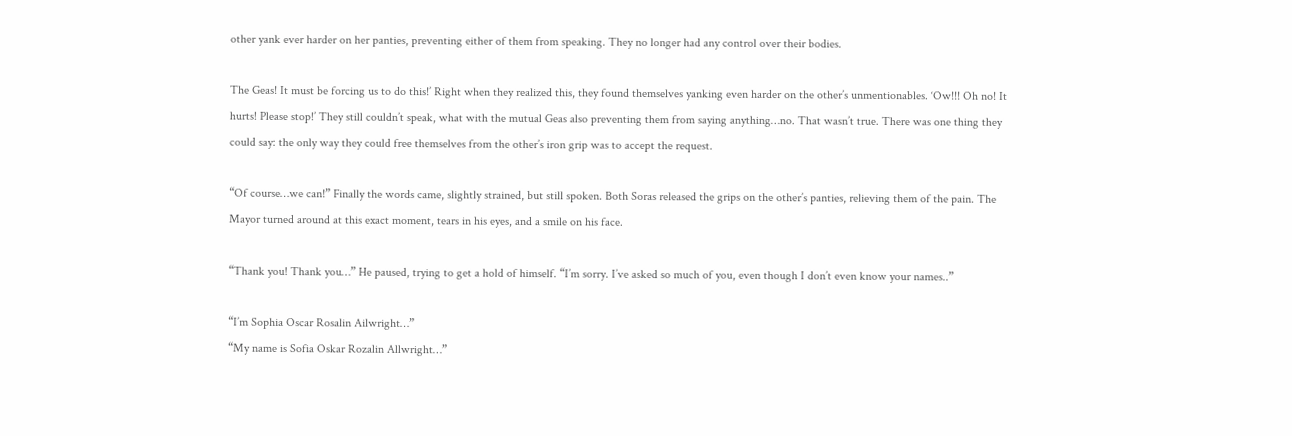other yank ever harder on her panties, preventing either of them from speaking. They no longer had any control over their bodies.

The Geas! It must be forcing us to do this!’ Right when they realized this, they found themselves yanking even harder on the other’s unmentionables. ‘Ow!!! Oh no! It hurts! Please stop!’ They still couldn’t speak, what with the mutual Geas also preventing them from saying anything…no. That wasn’t true. There was one thing they could say: the only way they could free themselves from the other’s iron grip was to accept the request.

“Of course…we can!” Finally the words came, slightly strained, but still spoken. Both Soras released the grips on the other’s panties, relieving them of the pain. The Mayor turned around at this exact moment, tears in his eyes, and a smile on his face.

“Thank you! Thank you…” He paused, trying to get a hold of himself. “I’m sorry. I’ve asked so much of you, even though I don’t even know your names..”

“I’m Sophia Oscar Rosalin Ailwright…”
“My name is Sofia Oskar Rozalin Allwright…”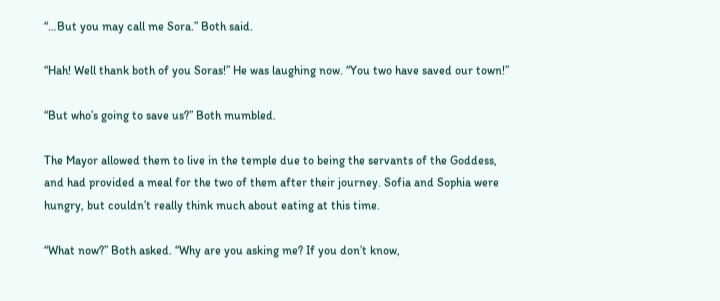“…But you may call me Sora.” Both said.

“Hah! Well thank both of you Soras!” He was laughing now. “You two have saved our town!”

“But who’s going to save us?” Both mumbled.

The Mayor allowed them to live in the temple due to being the servants of the Goddess, and had provided a meal for the two of them after their journey. Sofia and Sophia were hungry, but couldn’t really think much about eating at this time.

“What now?” Both asked. “Why are you asking me? If you don’t know,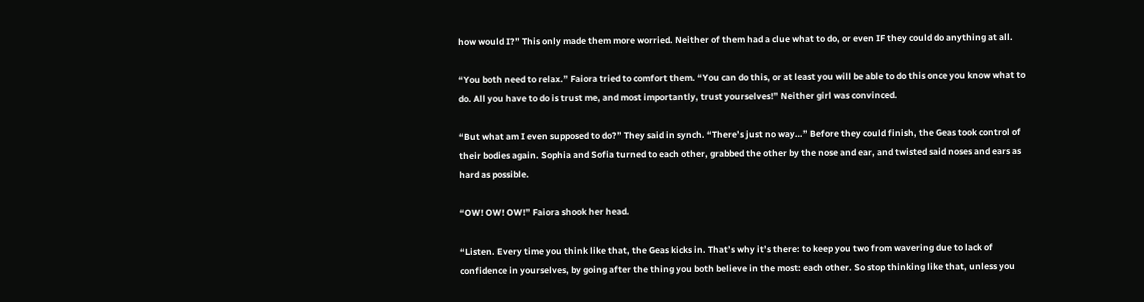how would I?” This only made them more worried. Neither of them had a clue what to do, or even IF they could do anything at all.

“You both need to relax.” Faiora tried to comfort them. “You can do this, or at least you will be able to do this once you know what to do. All you have to do is trust me, and most importantly, trust yourselves!” Neither girl was convinced.

“But what am I even supposed to do?” They said in synch. “There’s just no way…” Before they could finish, the Geas took control of their bodies again. Sophia and Sofia turned to each other, grabbed the other by the nose and ear, and twisted said noses and ears as hard as possible.

“OW! OW! OW!” Faiora shook her head.

“Listen. Every time you think like that, the Geas kicks in. That’s why it’s there: to keep you two from wavering due to lack of confidence in yourselves, by going after the thing you both believe in the most: each other. So stop thinking like that, unless you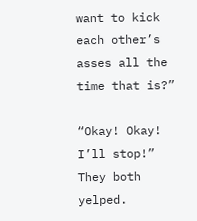want to kick each other’s asses all the time that is?”

“Okay! Okay! I’ll stop!” They both yelped.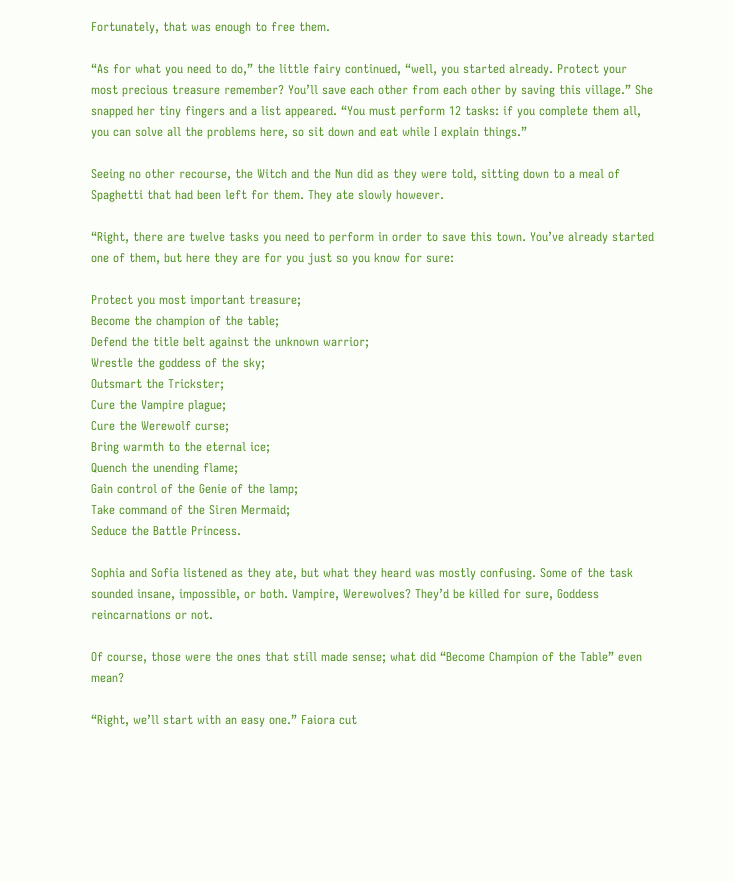Fortunately, that was enough to free them.

“As for what you need to do,” the little fairy continued, “well, you started already. Protect your most precious treasure remember? You’ll save each other from each other by saving this village.” She snapped her tiny fingers and a list appeared. “You must perform 12 tasks: if you complete them all, you can solve all the problems here, so sit down and eat while I explain things.”

Seeing no other recourse, the Witch and the Nun did as they were told, sitting down to a meal of Spaghetti that had been left for them. They ate slowly however.

“Right, there are twelve tasks you need to perform in order to save this town. You’ve already started one of them, but here they are for you just so you know for sure:

Protect you most important treasure;
Become the champion of the table;
Defend the title belt against the unknown warrior;
Wrestle the goddess of the sky;
Outsmart the Trickster;
Cure the Vampire plague;
Cure the Werewolf curse;
Bring warmth to the eternal ice;
Quench the unending flame;
Gain control of the Genie of the lamp;
Take command of the Siren Mermaid;
Seduce the Battle Princess.

Sophia and Sofia listened as they ate, but what they heard was mostly confusing. Some of the task sounded insane, impossible, or both. Vampire, Werewolves? They’d be killed for sure, Goddess reincarnations or not.

Of course, those were the ones that still made sense; what did “Become Champion of the Table” even mean?

“Right, we’ll start with an easy one.” Faiora cut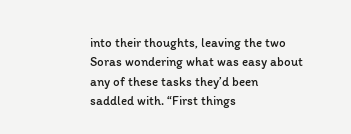into their thoughts, leaving the two Soras wondering what was easy about any of these tasks they’d been saddled with. “First things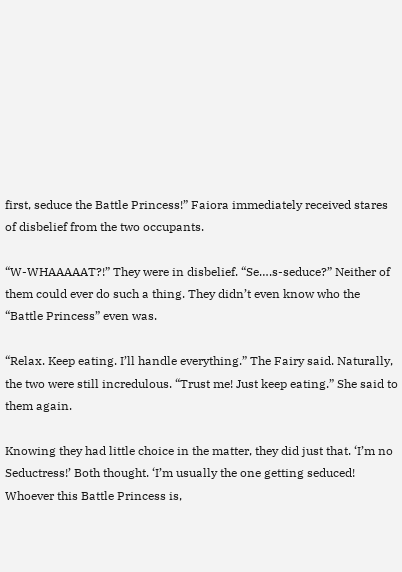first, seduce the Battle Princess!” Faiora immediately received stares of disbelief from the two occupants.

“W-WHAAAAAT?!” They were in disbelief. “Se….s-seduce?” Neither of them could ever do such a thing. They didn’t even know who the “Battle Princess” even was.

“Relax. Keep eating. I’ll handle everything.” The Fairy said. Naturally, the two were still incredulous. “Trust me! Just keep eating.” She said to them again.

Knowing they had little choice in the matter, they did just that. ‘I’m no Seductress!’ Both thought. ‘I’m usually the one getting seduced! Whoever this Battle Princess is,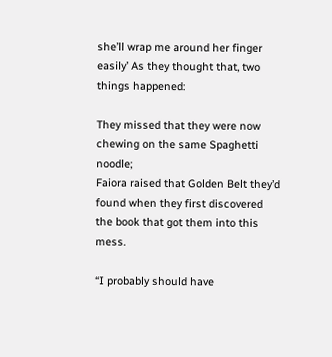she’ll wrap me around her finger easily’ As they thought that, two things happened:

They missed that they were now chewing on the same Spaghetti noodle;
Faiora raised that Golden Belt they’d found when they first discovered the book that got them into this mess.

“I probably should have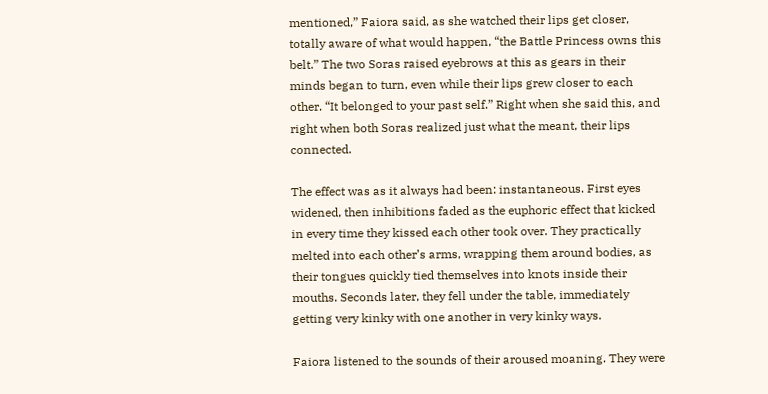mentioned,” Faiora said, as she watched their lips get closer, totally aware of what would happen, “the Battle Princess owns this belt.” The two Soras raised eyebrows at this as gears in their minds began to turn, even while their lips grew closer to each other. “It belonged to your past self.” Right when she said this, and right when both Soras realized just what the meant, their lips connected.

The effect was as it always had been: instantaneous. First eyes widened, then inhibitions faded as the euphoric effect that kicked in every time they kissed each other took over. They practically melted into each other’s arms, wrapping them around bodies, as their tongues quickly tied themselves into knots inside their mouths. Seconds later, they fell under the table, immediately getting very kinky with one another in very kinky ways.

Faiora listened to the sounds of their aroused moaning. They were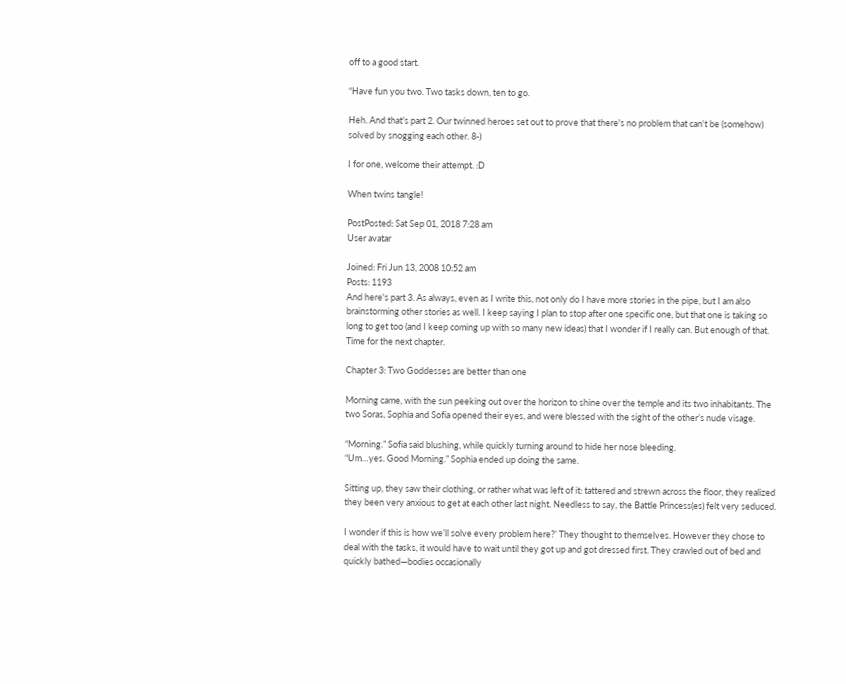off to a good start.

“Have fun you two. Two tasks down, ten to go.

Heh. And that's part 2. Our twinned heroes set out to prove that there's no problem that can't be (somehow) solved by snogging each other. 8-)

I for one, welcome their attempt. :D

When twins tangle!

PostPosted: Sat Sep 01, 2018 7:28 am
User avatar

Joined: Fri Jun 13, 2008 10:52 am
Posts: 1193
And here's part 3. As always, even as I write this, not only do I have more stories in the pipe, but I am also brainstorming other stories as well. I keep saying I plan to stop after one specific one, but that one is taking so long to get too (and I keep coming up with so many new ideas) that I wonder if I really can. But enough of that. Time for the next chapter.

Chapter 3: Two Goddesses are better than one

Morning came, with the sun peeking out over the horizon to shine over the temple and its two inhabitants. The two Soras, Sophia and Sofia opened their eyes, and were blessed with the sight of the other’s nude visage.

“Morning.” Sofia said blushing, while quickly turning around to hide her nose bleeding.
“Um…yes. Good Morning.” Sophia ended up doing the same.

Sitting up, they saw their clothing, or rather what was left of it: tattered and strewn across the floor, they realized they been very anxious to get at each other last night. Needless to say, the Battle Princess(es) felt very seduced.

I wonder if this is how we’ll solve every problem here?’ They thought to themselves. However they chose to deal with the tasks, it would have to wait until they got up and got dressed first. They crawled out of bed and quickly bathed—bodies occasionally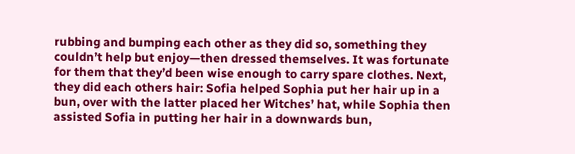rubbing and bumping each other as they did so, something they couldn’t help but enjoy—then dressed themselves. It was fortunate for them that they’d been wise enough to carry spare clothes. Next, they did each others hair: Sofia helped Sophia put her hair up in a bun, over with the latter placed her Witches’ hat, while Sophia then assisted Sofia in putting her hair in a downwards bun,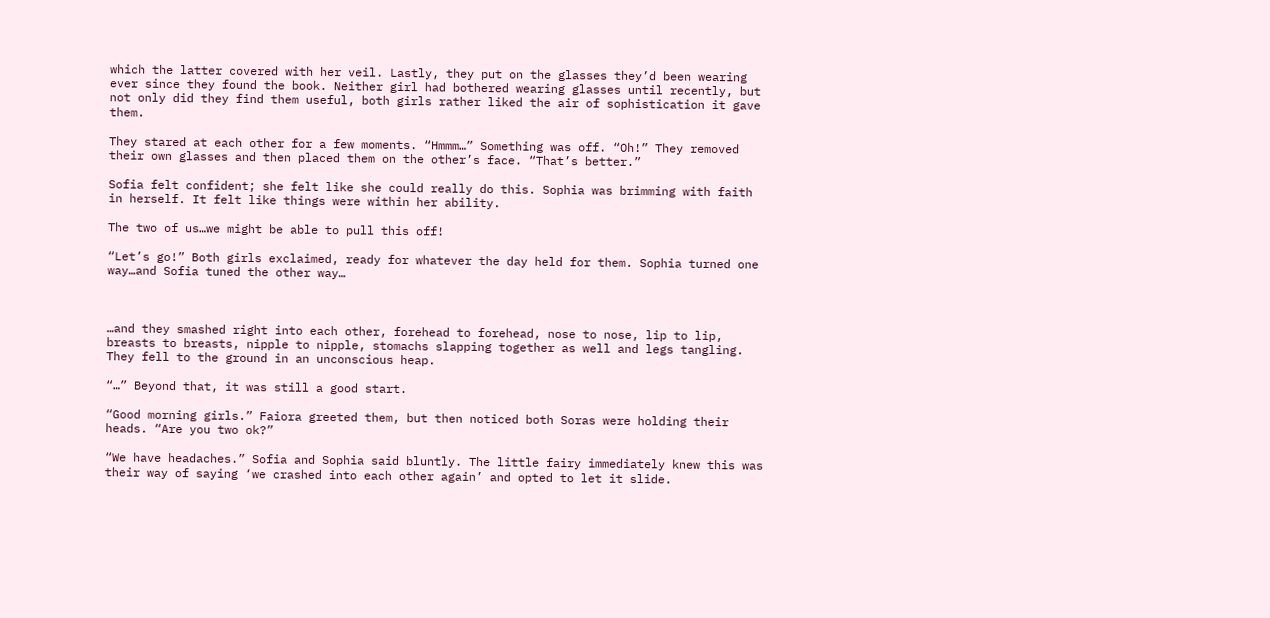which the latter covered with her veil. Lastly, they put on the glasses they’d been wearing ever since they found the book. Neither girl had bothered wearing glasses until recently, but not only did they find them useful, both girls rather liked the air of sophistication it gave them.

They stared at each other for a few moments. “Hmmm…” Something was off. “Oh!” They removed their own glasses and then placed them on the other’s face. “That’s better.”

Sofia felt confident; she felt like she could really do this. Sophia was brimming with faith in herself. It felt like things were within her ability.

The two of us…we might be able to pull this off!

“Let’s go!” Both girls exclaimed, ready for whatever the day held for them. Sophia turned one way…and Sofia tuned the other way…



…and they smashed right into each other, forehead to forehead, nose to nose, lip to lip, breasts to breasts, nipple to nipple, stomachs slapping together as well and legs tangling. They fell to the ground in an unconscious heap.

“…” Beyond that, it was still a good start.

“Good morning girls.” Faiora greeted them, but then noticed both Soras were holding their heads. “Are you two ok?”

“We have headaches.” Sofia and Sophia said bluntly. The little fairy immediately knew this was their way of saying ‘we crashed into each other again’ and opted to let it slide.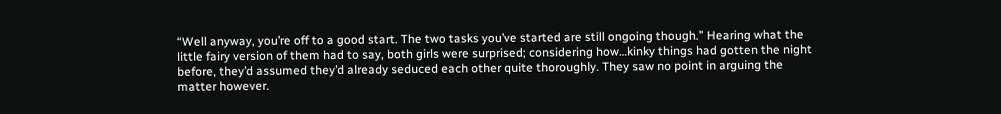“Well anyway, you’re off to a good start. The two tasks you’ve started are still ongoing though.” Hearing what the little fairy version of them had to say, both girls were surprised; considering how…kinky things had gotten the night before, they’d assumed they’d already seduced each other quite thoroughly. They saw no point in arguing the matter however.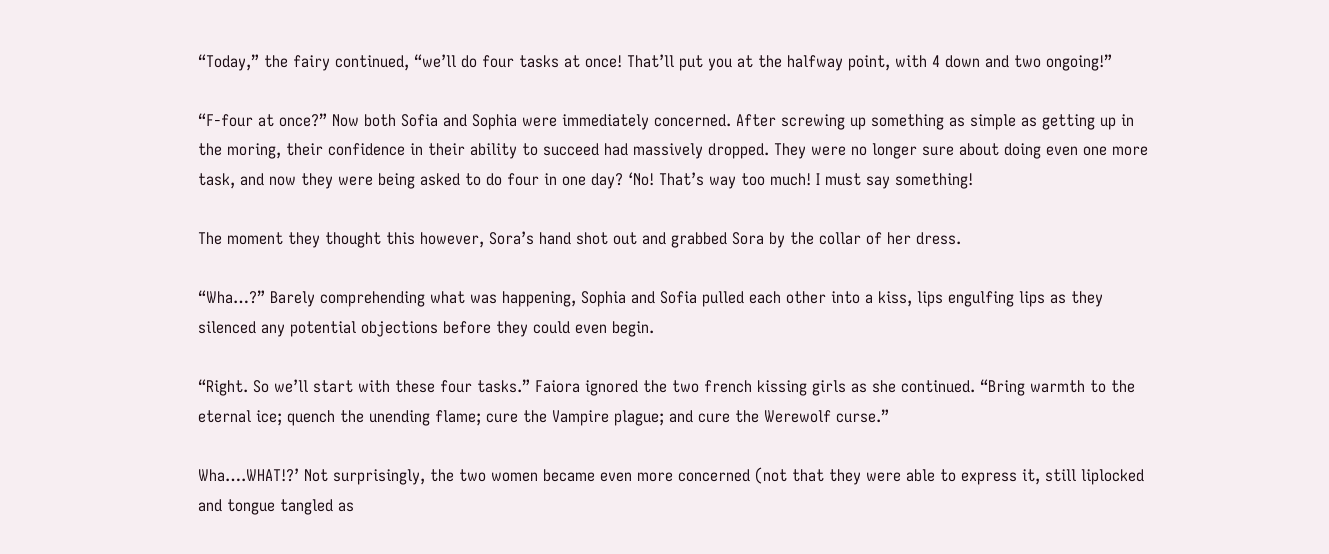“Today,” the fairy continued, “we’ll do four tasks at once! That’ll put you at the halfway point, with 4 down and two ongoing!”

“F-four at once?” Now both Sofia and Sophia were immediately concerned. After screwing up something as simple as getting up in the moring, their confidence in their ability to succeed had massively dropped. They were no longer sure about doing even one more task, and now they were being asked to do four in one day? ‘No! That’s way too much! I must say something!

The moment they thought this however, Sora’s hand shot out and grabbed Sora by the collar of her dress.

“Wha…?” Barely comprehending what was happening, Sophia and Sofia pulled each other into a kiss, lips engulfing lips as they silenced any potential objections before they could even begin.

“Right. So we’ll start with these four tasks.” Faiora ignored the two french kissing girls as she continued. “Bring warmth to the eternal ice; quench the unending flame; cure the Vampire plague; and cure the Werewolf curse.”

Wha….WHAT!?’ Not surprisingly, the two women became even more concerned (not that they were able to express it, still liplocked and tongue tangled as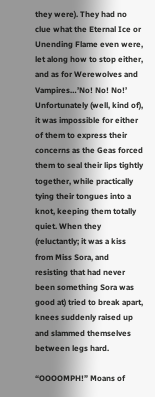they were). They had no clue what the Eternal Ice or Unending Flame even were, let along how to stop either, and as for Werewolves and Vampires…’No! No! No!’ Unfortunately (well, kind of), it was impossible for either of them to express their concerns as the Geas forced them to seal their lips tightly together, while practically tying their tongues into a knot, keeping them totally quiet. When they (reluctantly; it was a kiss from Miss Sora, and resisting that had never been something Sora was good at) tried to break apart, knees suddenly raised up and slammed themselves between legs hard.

“OOOOMPH!” Moans of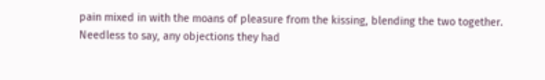pain mixed in with the moans of pleasure from the kissing, blending the two together. Needless to say, any objections they had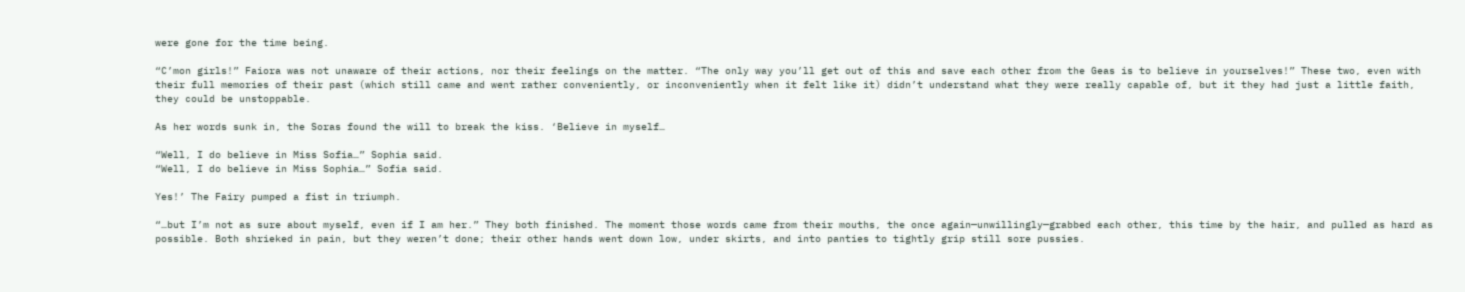were gone for the time being.

“C’mon girls!” Faiora was not unaware of their actions, nor their feelings on the matter. “The only way you’ll get out of this and save each other from the Geas is to believe in yourselves!” These two, even with their full memories of their past (which still came and went rather conveniently, or inconveniently when it felt like it) didn’t understand what they were really capable of, but it they had just a little faith, they could be unstoppable.

As her words sunk in, the Soras found the will to break the kiss. ‘Believe in myself…

“Well, I do believe in Miss Sofia…” Sophia said.
“Well, I do believe in Miss Sophia…” Sofia said.

Yes!’ The Fairy pumped a fist in triumph.

“…but I’m not as sure about myself, even if I am her.” They both finished. The moment those words came from their mouths, the once again—unwillingly—grabbed each other, this time by the hair, and pulled as hard as possible. Both shrieked in pain, but they weren’t done; their other hands went down low, under skirts, and into panties to tightly grip still sore pussies.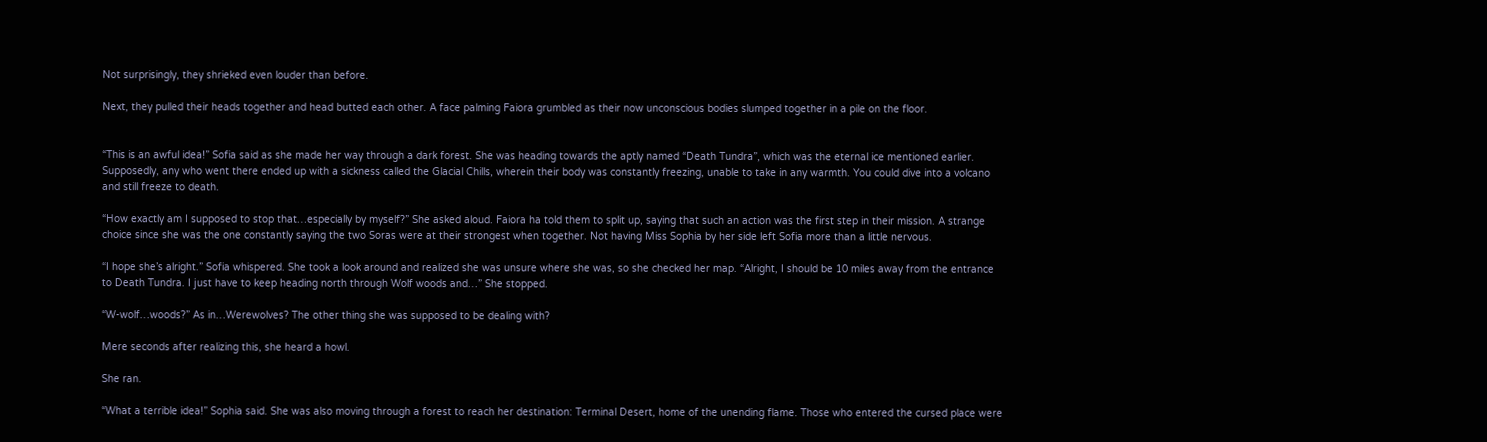Not surprisingly, they shrieked even louder than before.

Next, they pulled their heads together and head butted each other. A face palming Faiora grumbled as their now unconscious bodies slumped together in a pile on the floor.


“This is an awful idea!” Sofia said as she made her way through a dark forest. She was heading towards the aptly named “Death Tundra”, which was the eternal ice mentioned earlier. Supposedly, any who went there ended up with a sickness called the Glacial Chills, wherein their body was constantly freezing, unable to take in any warmth. You could dive into a volcano and still freeze to death.

“How exactly am I supposed to stop that…especially by myself?” She asked aloud. Faiora ha told them to split up, saying that such an action was the first step in their mission. A strange choice since she was the one constantly saying the two Soras were at their strongest when together. Not having Miss Sophia by her side left Sofia more than a little nervous.

“I hope she’s alright.” Sofia whispered. She took a look around and realized she was unsure where she was, so she checked her map. “Alright, I should be 10 miles away from the entrance to Death Tundra. I just have to keep heading north through Wolf woods and…” She stopped.

“W-wolf…woods?” As in…Werewolves? The other thing she was supposed to be dealing with?

Mere seconds after realizing this, she heard a howl.

She ran.

“What a terrible idea!” Sophia said. She was also moving through a forest to reach her destination: Terminal Desert, home of the unending flame. Those who entered the cursed place were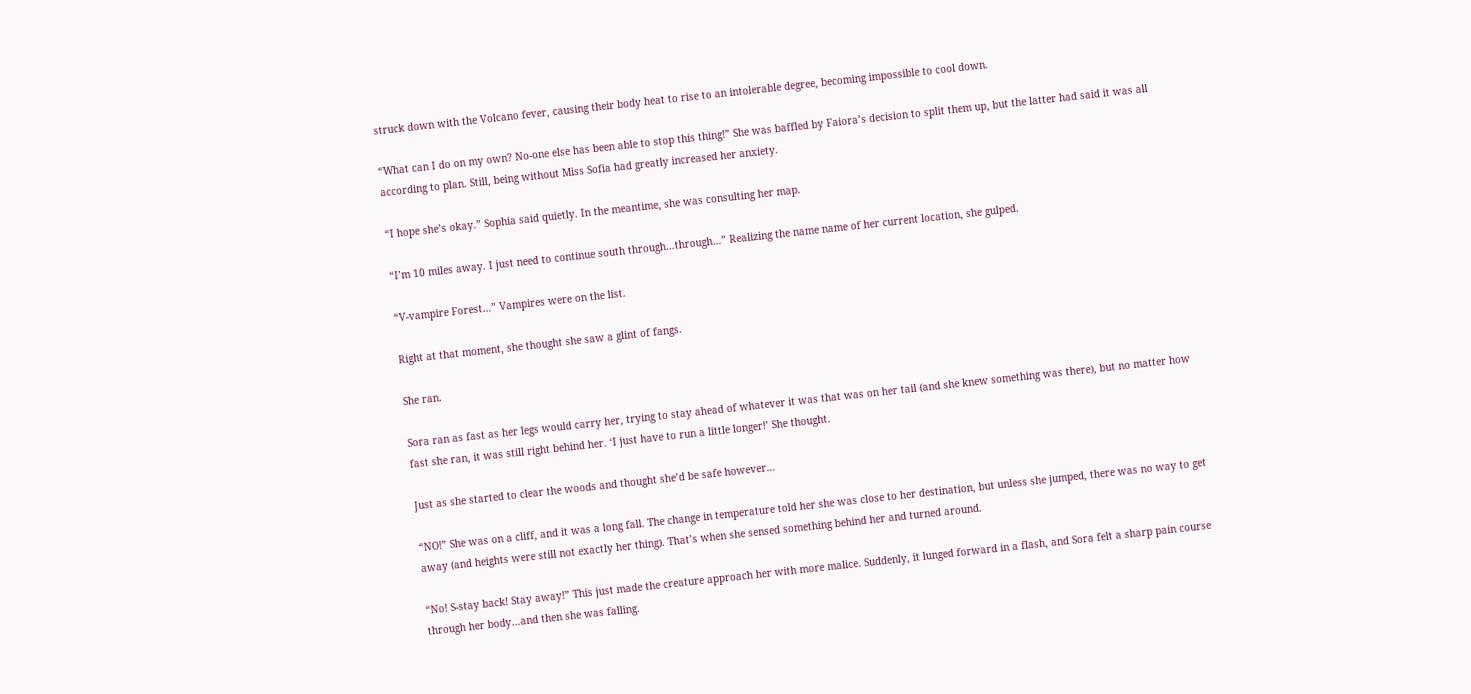struck down with the Volcano fever, causing their body heat to rise to an intolerable degree, becoming impossible to cool down.

“What can I do on my own? No-one else has been able to stop this thing!” She was baffled by Faiora’s decision to split them up, but the latter had said it was all according to plan. Still, being without Miss Sofia had greatly increased her anxiety.

“I hope she’s okay.” Sophia said quietly. In the meantime, she was consulting her map.

“I’m 10 miles away. I just need to continue south through…through…” Realizing the name name of her current location, she gulped.

“V-vampire Forest…” Vampires were on the list.

Right at that moment, she thought she saw a glint of fangs.

She ran.

Sora ran as fast as her legs would carry her, trying to stay ahead of whatever it was that was on her tail (and she knew something was there), but no matter how fast she ran, it was still right behind her. ‘I just have to run a little longer!’ She thought.

Just as she started to clear the woods and thought she’d be safe however…

“NO!” She was on a cliff, and it was a long fall. The change in temperature told her she was close to her destination, but unless she jumped, there was no way to get away (and heights were still not exactly her thing). That’s when she sensed something behind her and turned around.

“No! S-stay back! Stay away!” This just made the creature approach her with more malice. Suddenly, it lunged forward in a flash, and Sora felt a sharp pain course through her body…and then she was falling.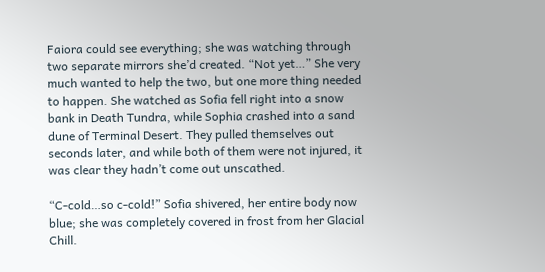Faiora could see everything; she was watching through two separate mirrors she’d created. “Not yet…” She very much wanted to help the two, but one more thing needed to happen. She watched as Sofia fell right into a snow bank in Death Tundra, while Sophia crashed into a sand dune of Terminal Desert. They pulled themselves out seconds later, and while both of them were not injured, it was clear they hadn’t come out unscathed.

“C-cold…so c-cold!” Sofia shivered, her entire body now blue; she was completely covered in frost from her Glacial Chill.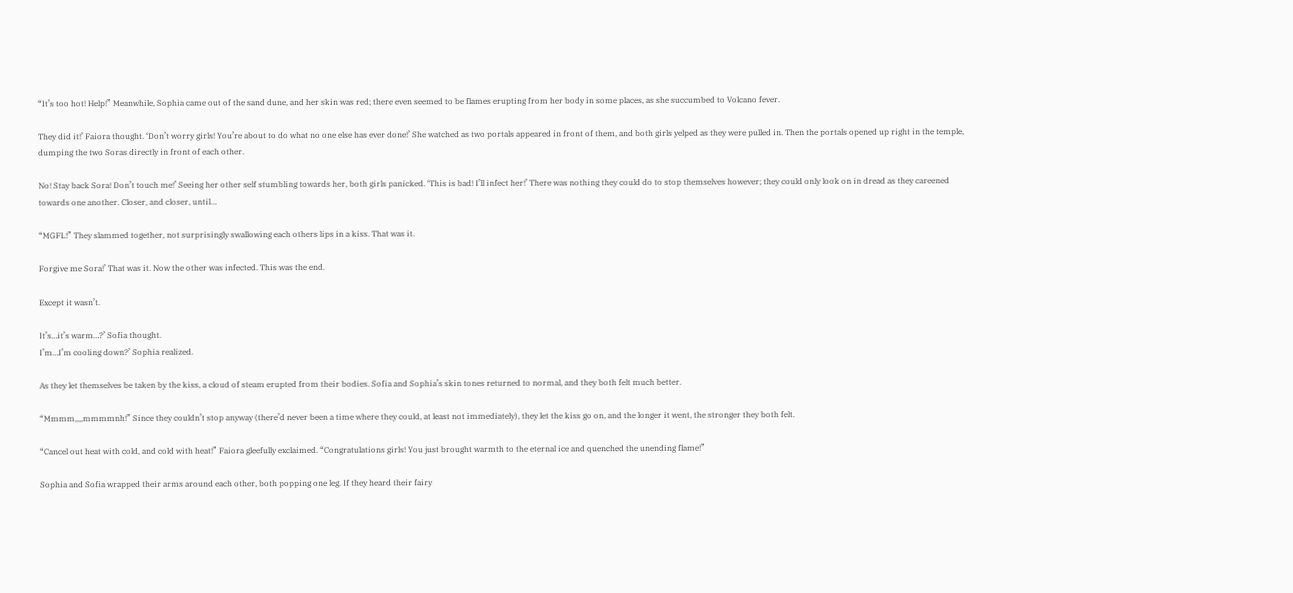“It’s too hot! Help!” Meanwhile, Sophia came out of the sand dune, and her skin was red; there even seemed to be flames erupting from her body in some places, as she succumbed to Volcano fever.

They did it!’ Faiora thought. ‘Don’t worry girls! You’re about to do what no one else has ever done!’ She watched as two portals appeared in front of them, and both girls yelped as they were pulled in. Then the portals opened up right in the temple, dumping the two Soras directly in front of each other.

No! Stay back Sora! Don’t touch me!’ Seeing her other self stumbling towards her, both girls panicked. ‘This is bad! I’ll infect her!’ There was nothing they could do to stop themselves however; they could only look on in dread as they careened towards one another. Closer, and closer, until…

“MGFL!” They slammed together, not surprisingly swallowing each others lips in a kiss. That was it.

Forgive me Sora!’ That was it. Now the other was infected. This was the end.

Except it wasn’t.

It’s…it’s warm…?’ Sofia thought.
I’m…I’m cooling down?’ Sophia realized.

As they let themselves be taken by the kiss, a cloud of steam erupted from their bodies. Sofia and Sophia’s skin tones returned to normal, and they both felt much better.

“Mmmm,,,,mmmmnh!” Since they couldn’t stop anyway (there’d never been a time where they could, at least not immediately), they let the kiss go on, and the longer it went, the stronger they both felt.

“Cancel out heat with cold, and cold with heat!” Faiora gleefully exclaimed. “Congratulations girls! You just brought warmth to the eternal ice and quenched the unending flame!”

Sophia and Sofia wrapped their arms around each other, both popping one leg. If they heard their fairy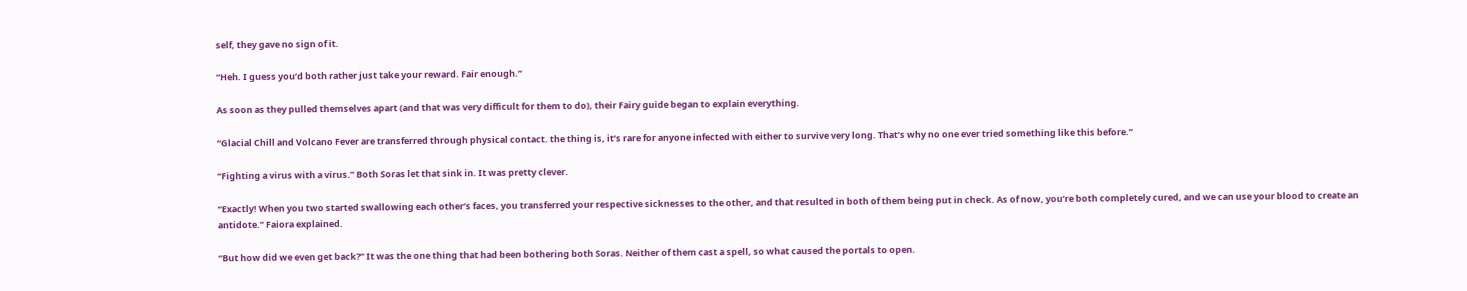self, they gave no sign of it.

“Heh. I guess you’d both rather just take your reward. Fair enough.”

As soon as they pulled themselves apart (and that was very difficult for them to do), their Fairy guide began to explain everything.

“Glacial Chill and Volcano Fever are transferred through physical contact. the thing is, it’s rare for anyone infected with either to survive very long. That’s why no one ever tried something like this before.”

“Fighting a virus with a virus.” Both Soras let that sink in. It was pretty clever.

“Exactly! When you two started swallowing each other’s faces, you transferred your respective sicknesses to the other, and that resulted in both of them being put in check. As of now, you’re both completely cured, and we can use your blood to create an antidote.” Faiora explained.

“But how did we even get back?” It was the one thing that had been bothering both Soras. Neither of them cast a spell, so what caused the portals to open.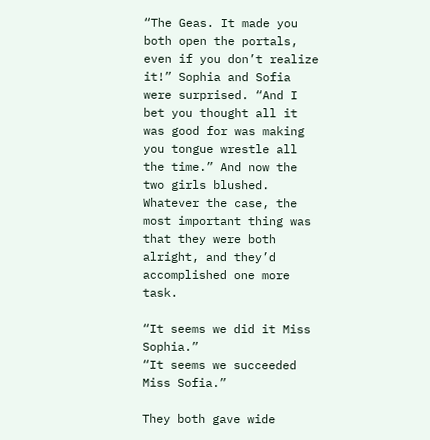“The Geas. It made you both open the portals, even if you don’t realize it!” Sophia and Sofia were surprised. “And I bet you thought all it was good for was making you tongue wrestle all the time.” And now the two girls blushed. Whatever the case, the most important thing was that they were both alright, and they’d accomplished one more task.

“It seems we did it Miss Sophia.”
“It seems we succeeded Miss Sofia.”

They both gave wide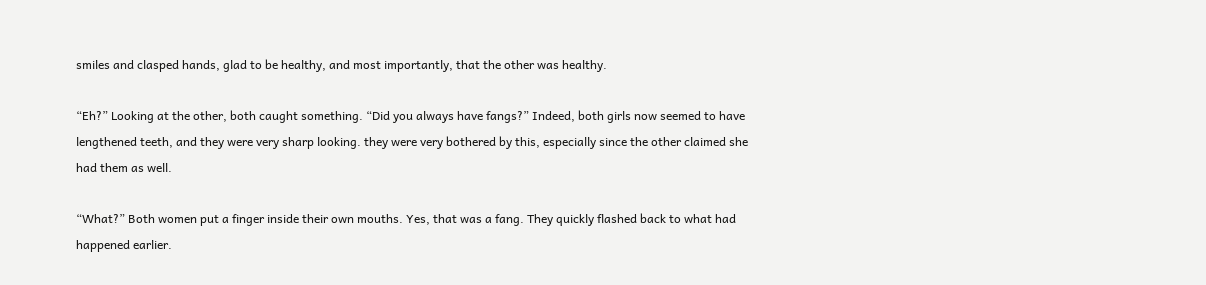smiles and clasped hands, glad to be healthy, and most importantly, that the other was healthy.

“Eh?” Looking at the other, both caught something. “Did you always have fangs?” Indeed, both girls now seemed to have lengthened teeth, and they were very sharp looking. they were very bothered by this, especially since the other claimed she had them as well.

“What?” Both women put a finger inside their own mouths. Yes, that was a fang. They quickly flashed back to what had happened earlier.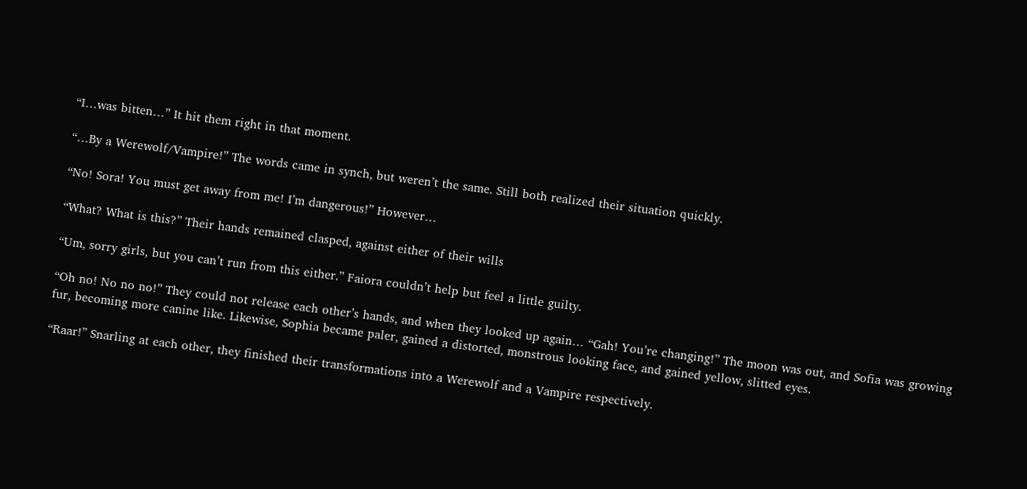“I…was bitten…” It hit them right in that moment.

“…By a Werewolf/Vampire!” The words came in synch, but weren’t the same. Still both realized their situation quickly.

“No! Sora! You must get away from me! I’m dangerous!” However…

“What? What is this?” Their hands remained clasped, against either of their wills

“Um, sorry girls, but you can’t run from this either.” Faiora couldn’t help but feel a little guilty.

“Oh no! No no no!” They could not release each other’s hands, and when they looked up again… “Gah! You’re changing!” The moon was out, and Sofia was growing fur, becoming more canine like. Likewise, Sophia became paler, gained a distorted, monstrous looking face, and gained yellow, slitted eyes.

“Raar!” Snarling at each other, they finished their transformations into a Werewolf and a Vampire respectively.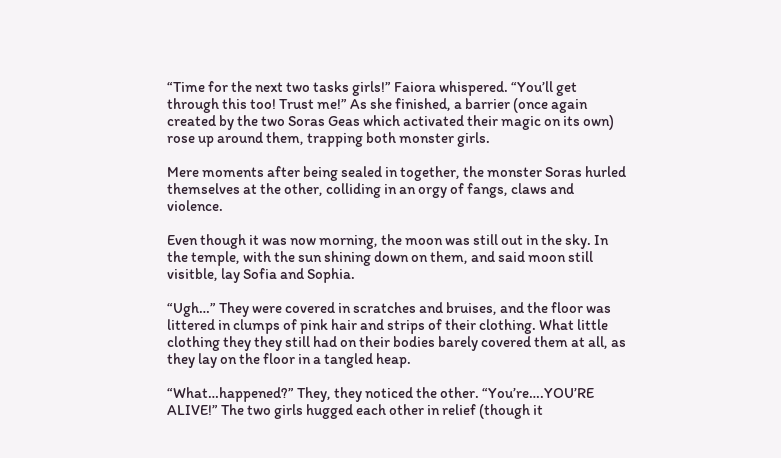“Time for the next two tasks girls!” Faiora whispered. “You’ll get through this too! Trust me!” As she finished, a barrier (once again created by the two Soras Geas which activated their magic on its own) rose up around them, trapping both monster girls.

Mere moments after being sealed in together, the monster Soras hurled themselves at the other, colliding in an orgy of fangs, claws and violence.

Even though it was now morning, the moon was still out in the sky. In the temple, with the sun shining down on them, and said moon still visitble, lay Sofia and Sophia.

“Ugh…” They were covered in scratches and bruises, and the floor was littered in clumps of pink hair and strips of their clothing. What little clothing they they still had on their bodies barely covered them at all, as they lay on the floor in a tangled heap.

“What…happened?” They, they noticed the other. “You’re….YOU’RE ALIVE!” The two girls hugged each other in relief (though it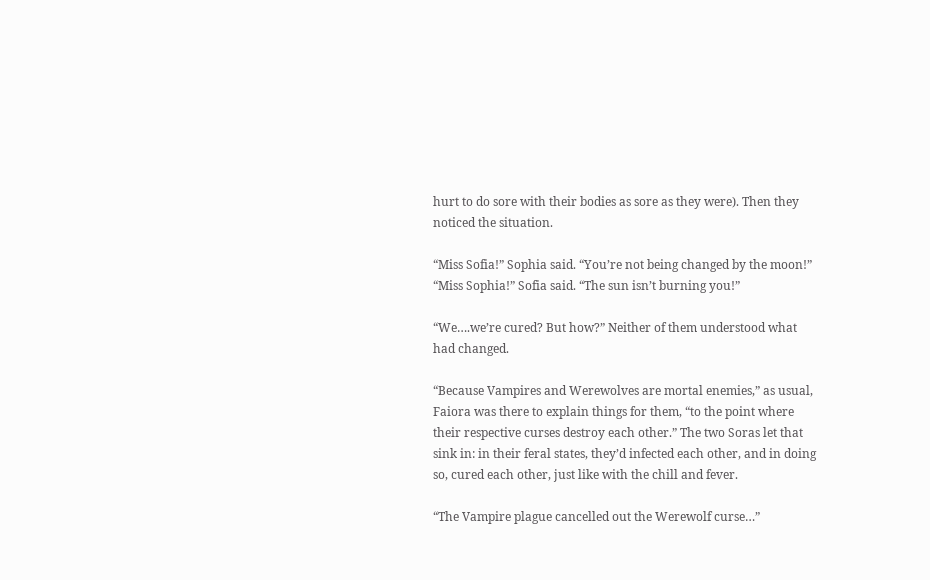hurt to do sore with their bodies as sore as they were). Then they noticed the situation.

“Miss Sofia!” Sophia said. “You’re not being changed by the moon!”
“Miss Sophia!” Sofia said. “The sun isn’t burning you!”

“We….we’re cured? But how?” Neither of them understood what had changed.

“Because Vampires and Werewolves are mortal enemies,” as usual, Faiora was there to explain things for them, “to the point where their respective curses destroy each other.” The two Soras let that sink in: in their feral states, they’d infected each other, and in doing so, cured each other, just like with the chill and fever.

“The Vampire plague cancelled out the Werewolf curse…”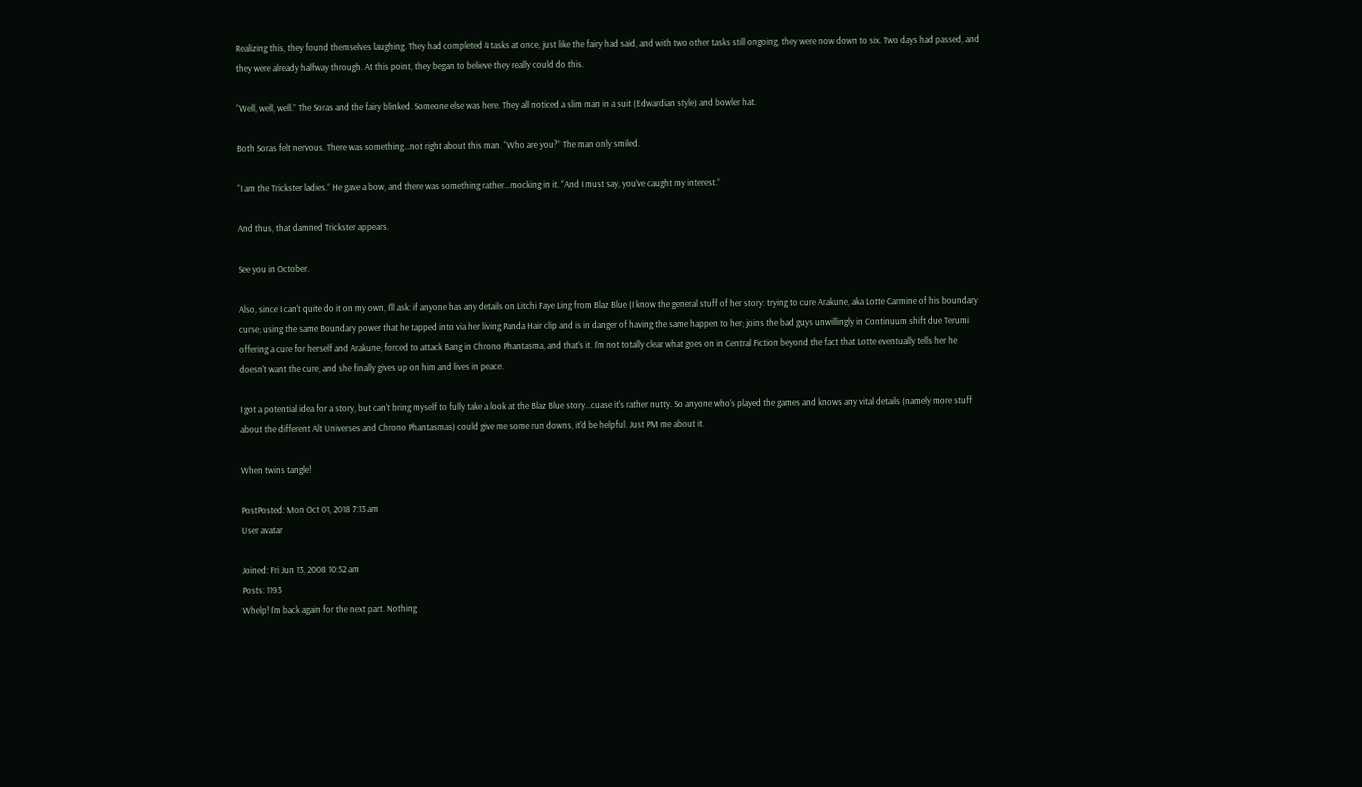Realizing this, they found themselves laughing. They had completed 4 tasks at once, just like the fairy had said, and with two other tasks still ongoing, they were now down to six. Two days had passed, and they were already halfway through. At this point, they began to believe they really could do this.

“Well, well, well.” The Soras and the fairy blinked. Someone else was here. They all noticed a slim man in a suit (Edwardian style) and bowler hat.

Both Soras felt nervous. There was something…not right about this man. “Who are you?” The man only smiled.

“I am the Trickster ladies.” He gave a bow, and there was something rather…mocking in it. “And I must say, you’ve caught my interest.”

And thus, that damned Trickster appears.

See you in October.

Also, since I can't quite do it on my own, I'll ask: if anyone has any details on Litchi Faye Ling from Blaz Blue (I know the general stuff of her story: trying to cure Arakune, aka Lotte Carmine of his boundary curse; using the same Boundary power that he tapped into via her living Panda Hair clip and is in danger of having the same happen to her; joins the bad guys unwillingly in Continuum shift due Terumi offering a cure for herself and Arakune; forced to attack Bang in Chrono Phantasma, and that's it. I'm not totally clear what goes on in Central Fiction beyond the fact that Lotte eventually tells her he doesn't want the cure, and she finally gives up on him and lives in peace.

I got a potential idea for a story, but can't bring myself to fully take a look at the Blaz Blue story...cuase it's rather nutty. So anyone who's played the games and knows any vital details (namely more stuff about the different Alt Universes and Chrono Phantasmas) could give me some run downs, it'd be helpful. Just PM me about it.

When twins tangle!

PostPosted: Mon Oct 01, 2018 7:13 am
User avatar

Joined: Fri Jun 13, 2008 10:52 am
Posts: 1193
Whelp! I'm back again for the next part. Nothing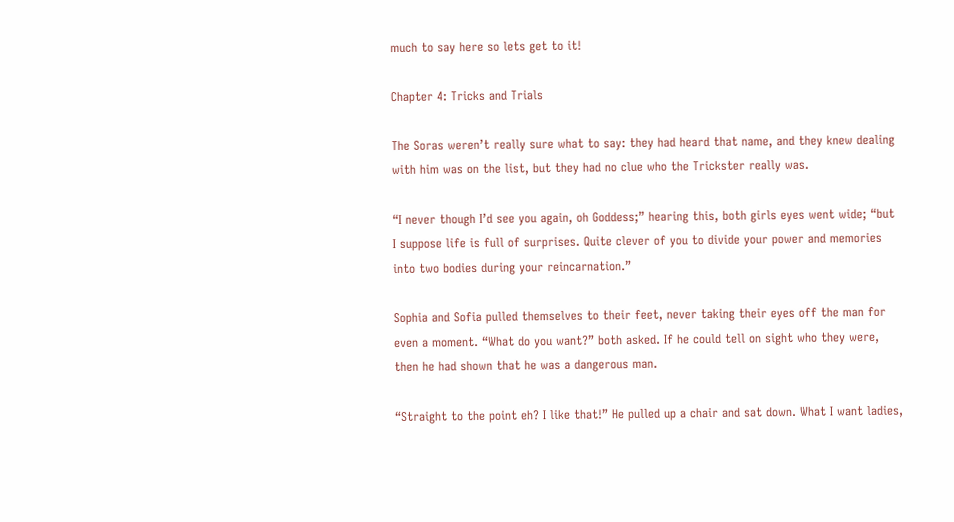much to say here so lets get to it!

Chapter 4: Tricks and Trials

The Soras weren’t really sure what to say: they had heard that name, and they knew dealing with him was on the list, but they had no clue who the Trickster really was.

“I never though I’d see you again, oh Goddess;” hearing this, both girls eyes went wide; “but I suppose life is full of surprises. Quite clever of you to divide your power and memories into two bodies during your reincarnation.”

Sophia and Sofia pulled themselves to their feet, never taking their eyes off the man for even a moment. “What do you want?” both asked. If he could tell on sight who they were, then he had shown that he was a dangerous man.

“Straight to the point eh? I like that!” He pulled up a chair and sat down. What I want ladies,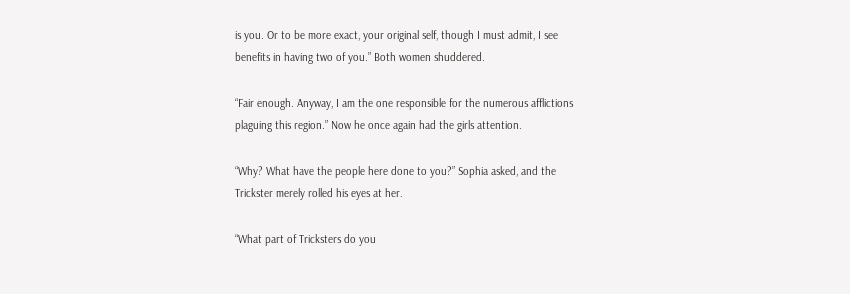is you. Or to be more exact, your original self, though I must admit, I see benefits in having two of you.” Both women shuddered.

“Fair enough. Anyway, I am the one responsible for the numerous afflictions plaguing this region.” Now he once again had the girls attention.

“Why? What have the people here done to you?” Sophia asked, and the Trickster merely rolled his eyes at her.

“What part of Tricksters do you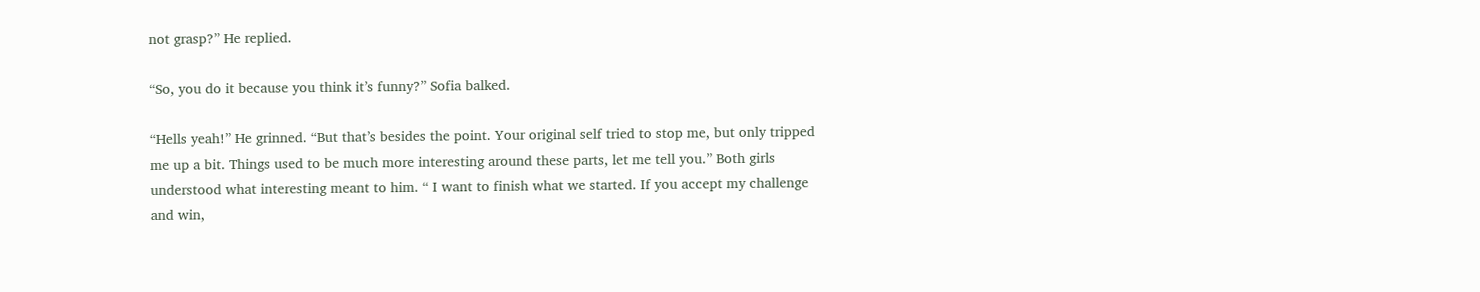not grasp?” He replied.

“So, you do it because you think it’s funny?” Sofia balked.

“Hells yeah!” He grinned. “But that’s besides the point. Your original self tried to stop me, but only tripped me up a bit. Things used to be much more interesting around these parts, let me tell you.” Both girls understood what interesting meant to him. “ I want to finish what we started. If you accept my challenge and win,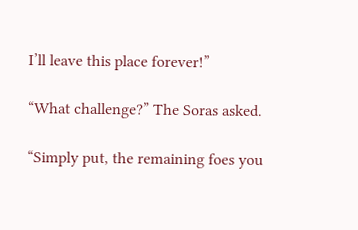I’ll leave this place forever!”

“What challenge?” The Soras asked.

“Simply put, the remaining foes you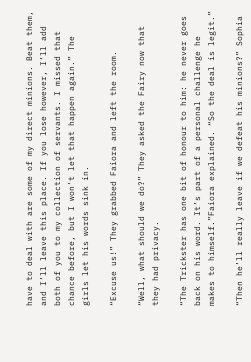have to deal with are some of my direct minions. Beat them, and I’ll leave this place. If you lose however, I’ll add both of you to my collection of servants. I missed that chance before, but I won’t let that happen again.” The girls let his words sink in.

“Excuse us!” They grabbed Faiora and left the room.

“Well, what should we do?” They asked the Fairy now that they had privacy.

“The Trickster has one bit of honour to him: he never goes back on his word. It’s part of a personal challenge he makes to himself.”Faiora explained. “So the deal is legit.”

“Then he’ll really leave if we defeat his minions?” Sophia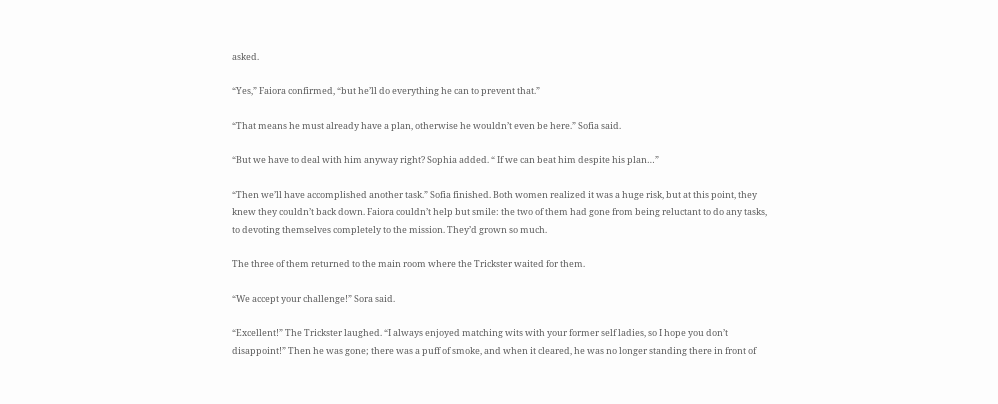asked.

“Yes,” Faiora confirmed, “but he’ll do everything he can to prevent that.”

“That means he must already have a plan, otherwise he wouldn’t even be here.” Sofia said.

“But we have to deal with him anyway right? Sophia added. “ If we can beat him despite his plan…”

“Then we’ll have accomplished another task.” Sofia finished. Both women realized it was a huge risk, but at this point, they knew they couldn’t back down. Faiora couldn’t help but smile: the two of them had gone from being reluctant to do any tasks, to devoting themselves completely to the mission. They’d grown so much.

The three of them returned to the main room where the Trickster waited for them.

“We accept your challenge!” Sora said.

“Excellent!” The Trickster laughed. “I always enjoyed matching wits with your former self ladies, so I hope you don’t disappoint!” Then he was gone; there was a puff of smoke, and when it cleared, he was no longer standing there in front of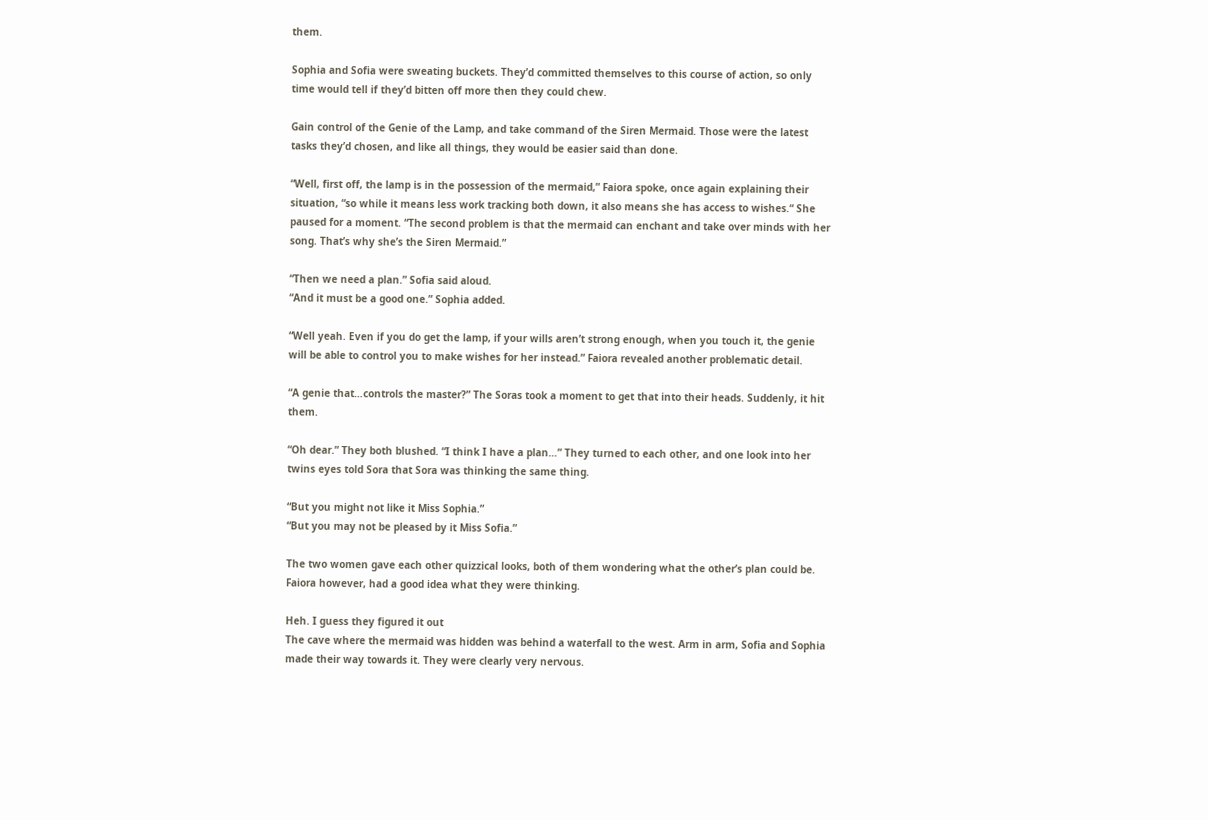them.

Sophia and Sofia were sweating buckets. They’d committed themselves to this course of action, so only time would tell if they’d bitten off more then they could chew.

Gain control of the Genie of the Lamp, and take command of the Siren Mermaid. Those were the latest tasks they’d chosen, and like all things, they would be easier said than done.

“Well, first off, the lamp is in the possession of the mermaid,” Faiora spoke, once again explaining their situation, “so while it means less work tracking both down, it also means she has access to wishes.“ She paused for a moment. “The second problem is that the mermaid can enchant and take over minds with her song. That’s why she’s the Siren Mermaid.”

“Then we need a plan.” Sofia said aloud.
“And it must be a good one.” Sophia added.

“Well yeah. Even if you do get the lamp, if your wills aren’t strong enough, when you touch it, the genie will be able to control you to make wishes for her instead.” Faiora revealed another problematic detail.

“A genie that…controls the master?” The Soras took a moment to get that into their heads. Suddenly, it hit them.

“Oh dear.” They both blushed. “I think I have a plan…” They turned to each other, and one look into her twins eyes told Sora that Sora was thinking the same thing.

“But you might not like it Miss Sophia.”
“But you may not be pleased by it Miss Sofia.”

The two women gave each other quizzical looks, both of them wondering what the other’s plan could be. Faiora however, had a good idea what they were thinking.

Heh. I guess they figured it out
The cave where the mermaid was hidden was behind a waterfall to the west. Arm in arm, Sofia and Sophia made their way towards it. They were clearly very nervous.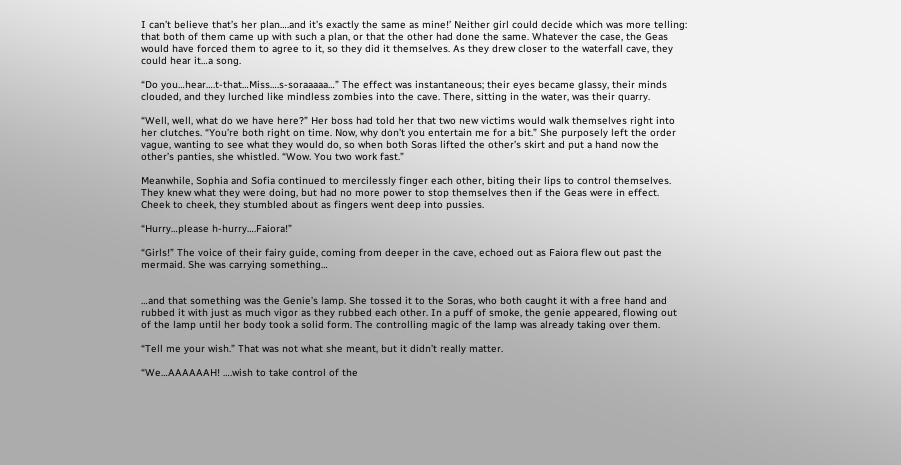I can’t believe that’s her plan….and it’s exactly the same as mine!’ Neither girl could decide which was more telling: that both of them came up with such a plan, or that the other had done the same. Whatever the case, the Geas would have forced them to agree to it, so they did it themselves. As they drew closer to the waterfall cave, they could hear it…a song.

“Do you…hear….t-that…Miss….s-soraaaaa…” The effect was instantaneous; their eyes became glassy, their minds clouded, and they lurched like mindless zombies into the cave. There, sitting in the water, was their quarry.

“Well, well, what do we have here?” Her boss had told her that two new victims would walk themselves right into her clutches. “You’re both right on time. Now, why don’t you entertain me for a bit.” She purposely left the order vague, wanting to see what they would do, so when both Soras lifted the other’s skirt and put a hand now the other’s panties, she whistled. “Wow. You two work fast.”

Meanwhile, Sophia and Sofia continued to mercilessly finger each other, biting their lips to control themselves. They knew what they were doing, but had no more power to stop themselves then if the Geas were in effect. Cheek to cheek, they stumbled about as fingers went deep into pussies.

“Hurry…please h-hurry….Faiora!”

“Girls!” The voice of their fairy guide, coming from deeper in the cave, echoed out as Faiora flew out past the mermaid. She was carrying something…


…and that something was the Genie’s lamp. She tossed it to the Soras, who both caught it with a free hand and rubbed it with just as much vigor as they rubbed each other. In a puff of smoke, the genie appeared, flowing out of the lamp until her body took a solid form. The controlling magic of the lamp was already taking over them.

“Tell me your wish.” That was not what she meant, but it didn’t really matter.

“We…AAAAAAH! ….wish to take control of the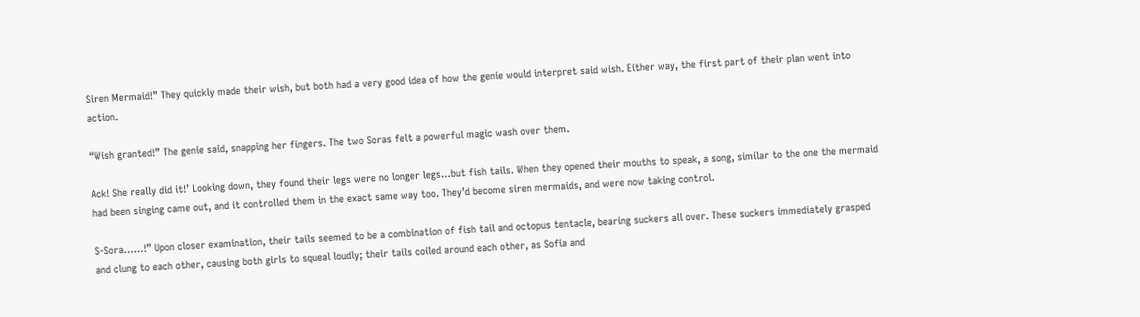Siren Mermaid!” They quickly made their wish, but both had a very good idea of how the genie would interpret said wish. Either way, the first part of their plan went into action.

“Wish granted!” The genie said, snapping her fingers. The two Soras felt a powerful magic wash over them.

Ack! She really did it!’ Looking down, they found their legs were no longer legs…but fish tails. When they opened their mouths to speak, a song, similar to the one the mermaid had been singing came out, and it controlled them in the exact same way too. They’d become siren mermaids, and were now taking control.

S-Sora……!” Upon closer examination, their tails seemed to be a combination of fish tail and octopus tentacle, bearing suckers all over. These suckers immediately grasped and clung to each other, causing both girls to squeal loudly; their tails coiled around each other, as Sofia and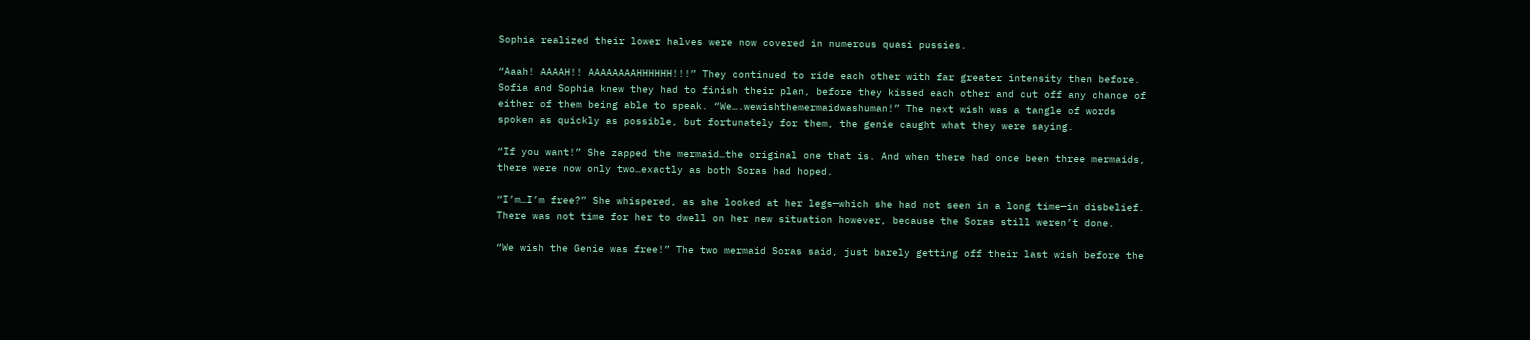Sophia realized their lower halves were now covered in numerous quasi pussies.

“Aaah! AAAAH!! AAAAAAAAHHHHHH!!!” They continued to ride each other with far greater intensity then before. Sofia and Sophia knew they had to finish their plan, before they kissed each other and cut off any chance of either of them being able to speak. “We….wewishthemermaidwashuman!” The next wish was a tangle of words spoken as quickly as possible, but fortunately for them, the genie caught what they were saying.

“If you want!” She zapped the mermaid…the original one that is. And when there had once been three mermaids, there were now only two…exactly as both Soras had hoped.

“I’m…I’m free?” She whispered, as she looked at her legs—which she had not seen in a long time—in disbelief. There was not time for her to dwell on her new situation however, because the Soras still weren’t done.

“We wish the Genie was free!” The two mermaid Soras said, just barely getting off their last wish before the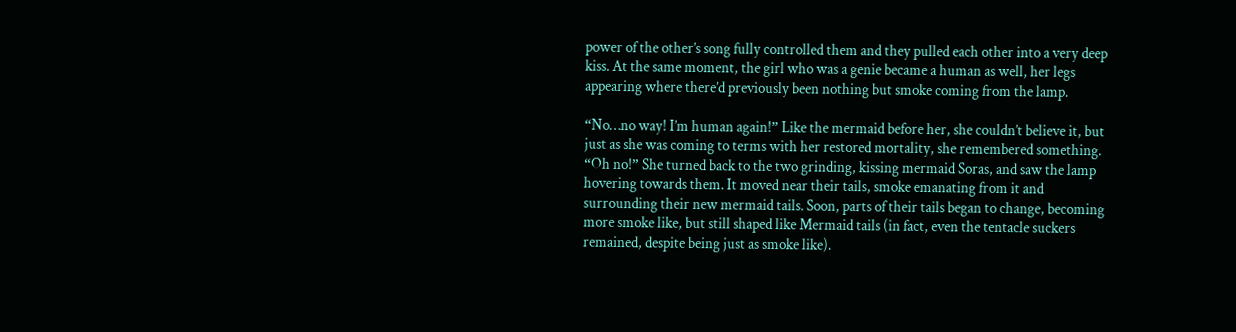power of the other’s song fully controlled them and they pulled each other into a very deep kiss. At the same moment, the girl who was a genie became a human as well, her legs appearing where there’d previously been nothing but smoke coming from the lamp.

“No…no way! I’m human again!” Like the mermaid before her, she couldn’t believe it, but just as she was coming to terms with her restored mortality, she remembered something. “Oh no!” She turned back to the two grinding, kissing mermaid Soras, and saw the lamp hovering towards them. It moved near their tails, smoke emanating from it and surrounding their new mermaid tails. Soon, parts of their tails began to change, becoming more smoke like, but still shaped like Mermaid tails (in fact, even the tentacle suckers remained, despite being just as smoke like).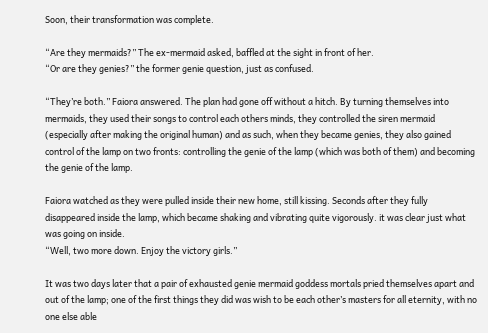Soon, their transformation was complete.

“Are they mermaids?” The ex-mermaid asked, baffled at the sight in front of her.
“Or are they genies?” the former genie question, just as confused.

“They’re both.” Faiora answered. The plan had gone off without a hitch. By turning themselves into mermaids, they used their songs to control each others minds, they controlled the siren mermaid (especially after making the original human) and as such, when they became genies, they also gained control of the lamp on two fronts: controlling the genie of the lamp (which was both of them) and becoming the genie of the lamp.

Faiora watched as they were pulled inside their new home, still kissing. Seconds after they fully disappeared inside the lamp, which became shaking and vibrating quite vigorously. it was clear just what was going on inside.
“Well, two more down. Enjoy the victory girls.”

It was two days later that a pair of exhausted genie mermaid goddess mortals pried themselves apart and out of the lamp; one of the first things they did was wish to be each other’s masters for all eternity, with no one else able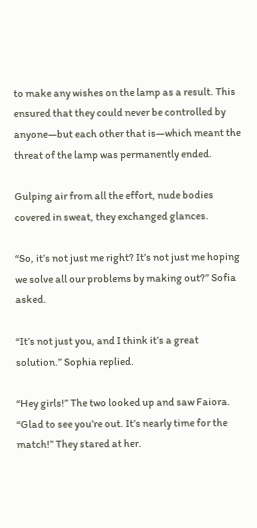to make any wishes on the lamp as a result. This ensured that they could never be controlled by anyone—but each other that is—which meant the threat of the lamp was permanently ended.

Gulping air from all the effort, nude bodies covered in sweat, they exchanged glances.

“So, it’s not just me right? It’s not just me hoping we solve all our problems by making out?” Sofia asked.

“It’s not just you, and I think it’s a great solution.” Sophia replied.

“Hey girls!” The two looked up and saw Faiora. “Glad to see you’re out. It’s nearly time for the match!” They stared at her.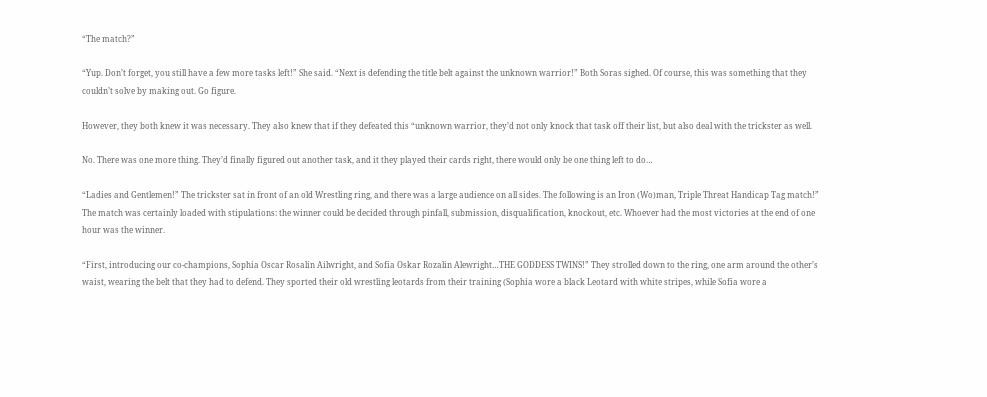“The match?”

“Yup. Don’t forget, you still have a few more tasks left!” She said. “Next is defending the title belt against the unknown warrior!” Both Soras sighed. Of course, this was something that they couldn’t solve by making out. Go figure.

However, they both knew it was necessary. They also knew that if they defeated this “unknown warrior, they’d not only knock that task off their list, but also deal with the trickster as well.

No. There was one more thing. They’d finally figured out another task, and it they played their cards right, there would only be one thing left to do…

“Ladies and Gentlemen!” The trickster sat in front of an old Wrestling ring, and there was a large audience on all sides. The following is an Iron (Wo)man, Triple Threat Handicap Tag match!” The match was certainly loaded with stipulations: the winner could be decided through pinfall, submission, disqualification, knockout, etc. Whoever had the most victories at the end of one hour was the winner.

“First, introducing our co-champions, Sophia Oscar Rosalin Ailwright, and Sofia Oskar Rozalin Alewright…THE GODDESS TWINS!” They strolled down to the ring, one arm around the other’s waist, wearing the belt that they had to defend. They sported their old wrestling leotards from their training (Sophia wore a black Leotard with white stripes, while Sofia wore a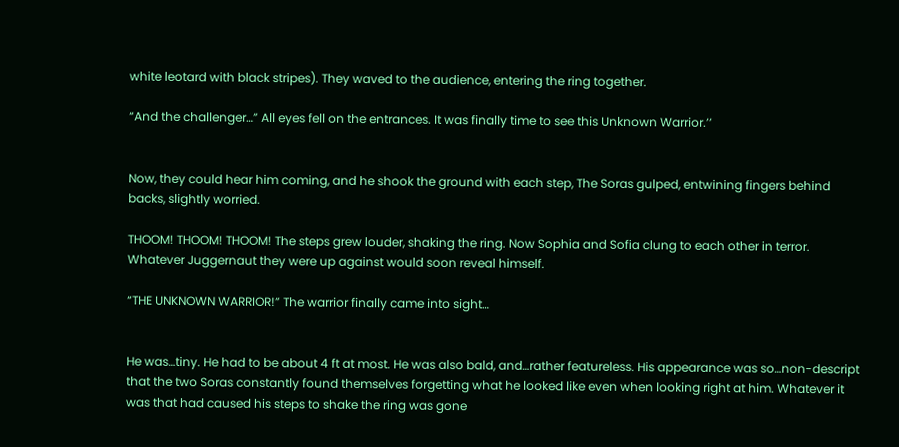white leotard with black stripes). They waved to the audience, entering the ring together.

“And the challenger…” All eyes fell on the entrances. It was finally time to see this Unknown Warrior.’’


Now, they could hear him coming, and he shook the ground with each step, The Soras gulped, entwining fingers behind backs, slightly worried.

THOOM! THOOM! THOOM! The steps grew louder, shaking the ring. Now Sophia and Sofia clung to each other in terror. Whatever Juggernaut they were up against would soon reveal himself.

“THE UNKNOWN WARRIOR!” The warrior finally came into sight…


He was…tiny. He had to be about 4 ft at most. He was also bald, and…rather featureless. His appearance was so…non-descript that the two Soras constantly found themselves forgetting what he looked like even when looking right at him. Whatever it was that had caused his steps to shake the ring was gone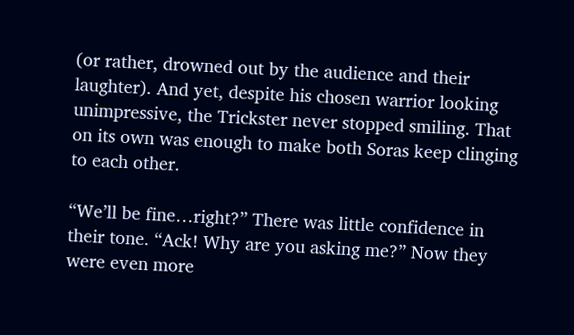(or rather, drowned out by the audience and their laughter). And yet, despite his chosen warrior looking unimpressive, the Trickster never stopped smiling. That on its own was enough to make both Soras keep clinging to each other.

“We’ll be fine…right?” There was little confidence in their tone. “Ack! Why are you asking me?” Now they were even more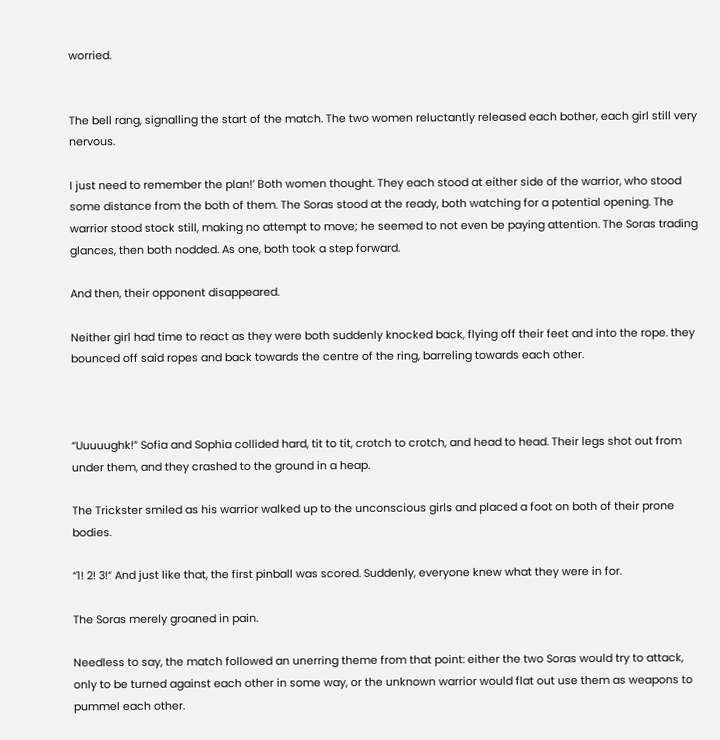worried.


The bell rang, signalling the start of the match. The two women reluctantly released each bother, each girl still very nervous.

I just need to remember the plan!’ Both women thought. They each stood at either side of the warrior, who stood some distance from the both of them. The Soras stood at the ready, both watching for a potential opening. The warrior stood stock still, making no attempt to move; he seemed to not even be paying attention. The Soras trading glances, then both nodded. As one, both took a step forward.

And then, their opponent disappeared.

Neither girl had time to react as they were both suddenly knocked back, flying off their feet and into the rope. they bounced off said ropes and back towards the centre of the ring, barreling towards each other.



“Uuuuughk!” Sofia and Sophia collided hard, tit to tit, crotch to crotch, and head to head. Their legs shot out from under them, and they crashed to the ground in a heap.

The Trickster smiled as his warrior walked up to the unconscious girls and placed a foot on both of their prone bodies.

“1! 2! 3!” And just like that, the first pinball was scored. Suddenly, everyone knew what they were in for.

The Soras merely groaned in pain.

Needless to say, the match followed an unerring theme from that point: either the two Soras would try to attack, only to be turned against each other in some way, or the unknown warrior would flat out use them as weapons to pummel each other.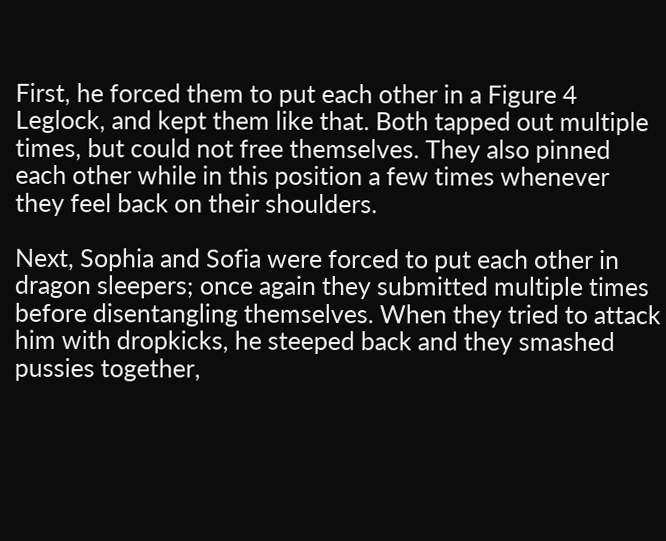First, he forced them to put each other in a Figure 4 Leglock, and kept them like that. Both tapped out multiple times, but could not free themselves. They also pinned each other while in this position a few times whenever they feel back on their shoulders.

Next, Sophia and Sofia were forced to put each other in dragon sleepers; once again they submitted multiple times before disentangling themselves. When they tried to attack him with dropkicks, he steeped back and they smashed pussies together,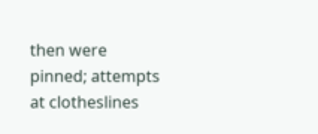then were pinned; attempts at clotheslines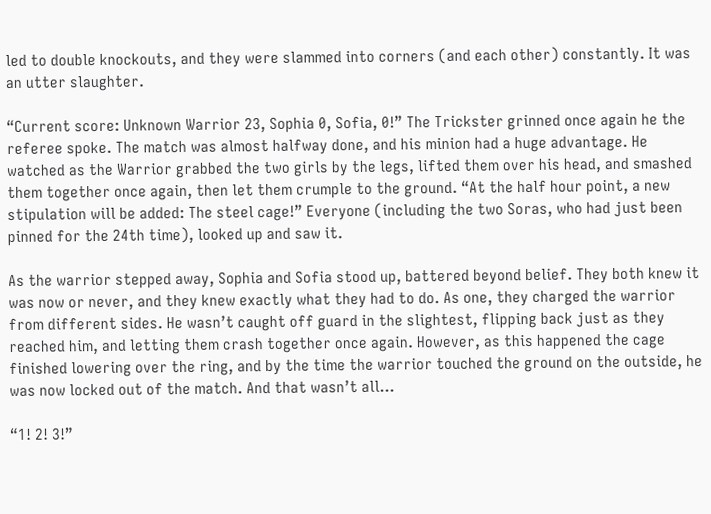led to double knockouts, and they were slammed into corners (and each other) constantly. It was an utter slaughter.

“Current score: Unknown Warrior 23, Sophia 0, Sofia, 0!” The Trickster grinned once again he the referee spoke. The match was almost halfway done, and his minion had a huge advantage. He watched as the Warrior grabbed the two girls by the legs, lifted them over his head, and smashed them together once again, then let them crumple to the ground. “At the half hour point, a new stipulation will be added: The steel cage!” Everyone (including the two Soras, who had just been pinned for the 24th time), looked up and saw it.

As the warrior stepped away, Sophia and Sofia stood up, battered beyond belief. They both knew it was now or never, and they knew exactly what they had to do. As one, they charged the warrior from different sides. He wasn’t caught off guard in the slightest, flipping back just as they reached him, and letting them crash together once again. However, as this happened the cage finished lowering over the ring, and by the time the warrior touched the ground on the outside, he was now locked out of the match. And that wasn’t all…

“1! 2! 3!”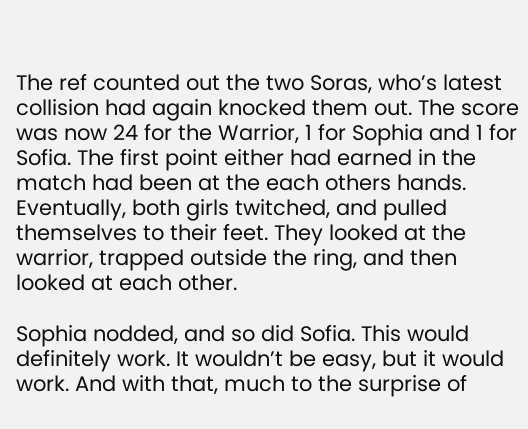The ref counted out the two Soras, who’s latest collision had again knocked them out. The score was now 24 for the Warrior, 1 for Sophia and 1 for Sofia. The first point either had earned in the match had been at the each others hands. Eventually, both girls twitched, and pulled themselves to their feet. They looked at the warrior, trapped outside the ring, and then looked at each other.

Sophia nodded, and so did Sofia. This would definitely work. It wouldn’t be easy, but it would work. And with that, much to the surprise of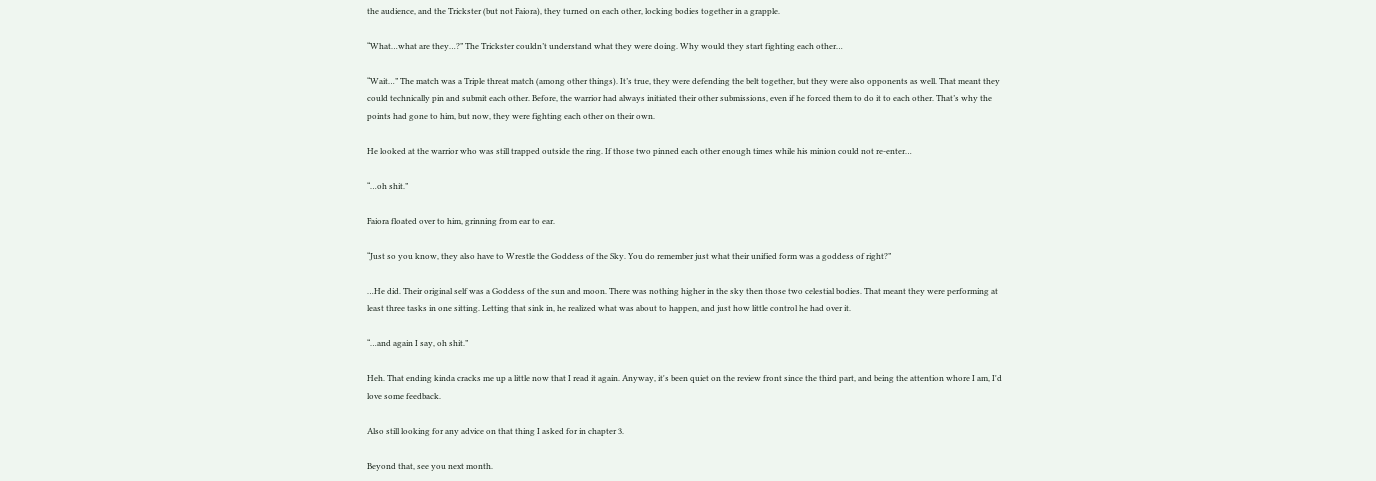the audience, and the Trickster (but not Faiora), they turned on each other, locking bodies together in a grapple.

“What…what are they…?” The Trickster couldn’t understand what they were doing. Why would they start fighting each other…

“Wait…” The match was a Triple threat match (among other things). It’s true, they were defending the belt together, but they were also opponents as well. That meant they could technically pin and submit each other. Before, the warrior had always initiated their other submissions, even if he forced them to do it to each other. That’s why the points had gone to him, but now, they were fighting each other on their own.

He looked at the warrior who was still trapped outside the ring. If those two pinned each other enough times while his minion could not re-enter…

“…oh shit.”

Faiora floated over to him, grinning from ear to ear.

“Just so you know, they also have to Wrestle the Goddess of the Sky. You do remember just what their unified form was a goddess of right?”

…He did. Their original self was a Goddess of the sun and moon. There was nothing higher in the sky then those two celestial bodies. That meant they were performing at least three tasks in one sitting. Letting that sink in, he realized what was about to happen, and just how little control he had over it.

“…and again I say, oh shit.”

Heh. That ending kinda cracks me up a little now that I read it again. Anyway, it's been quiet on the review front since the third part, and being the attention whore I am, I'd love some feedback.

Also still looking for any advice on that thing I asked for in chapter 3.

Beyond that, see you next month.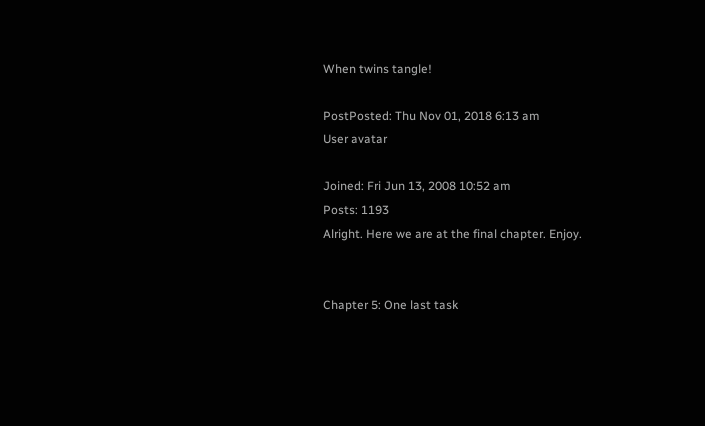When twins tangle!

PostPosted: Thu Nov 01, 2018 6:13 am
User avatar

Joined: Fri Jun 13, 2008 10:52 am
Posts: 1193
Alright. Here we are at the final chapter. Enjoy.


Chapter 5: One last task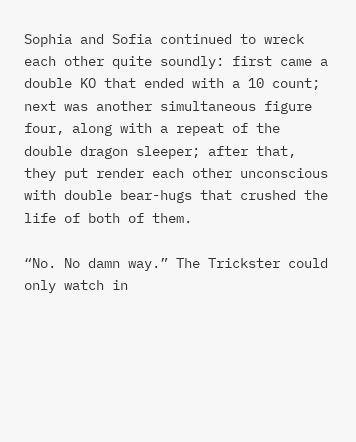Sophia and Sofia continued to wreck each other quite soundly: first came a double KO that ended with a 10 count; next was another simultaneous figure four, along with a repeat of the double dragon sleeper; after that, they put render each other unconscious with double bear-hugs that crushed the life of both of them.

“No. No damn way.” The Trickster could only watch in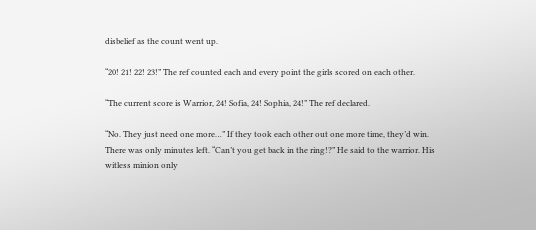disbelief as the count went up.

“20! 21! 22! 23!” The ref counted each and every point the girls scored on each other.

“The current score is Warrior, 24! Sofia, 24! Sophia, 24!” The ref declared.

“No. They just need one more…” If they took each other out one more time, they’d win. There was only minutes left. “Can’t you get back in the ring!?” He said to the warrior. His witless minion only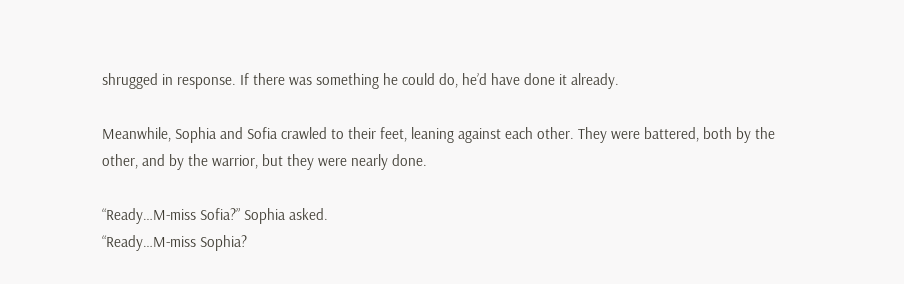shrugged in response. If there was something he could do, he’d have done it already.

Meanwhile, Sophia and Sofia crawled to their feet, leaning against each other. They were battered, both by the other, and by the warrior, but they were nearly done.

“Ready…M-miss Sofia?” Sophia asked.
“Ready…M-miss Sophia?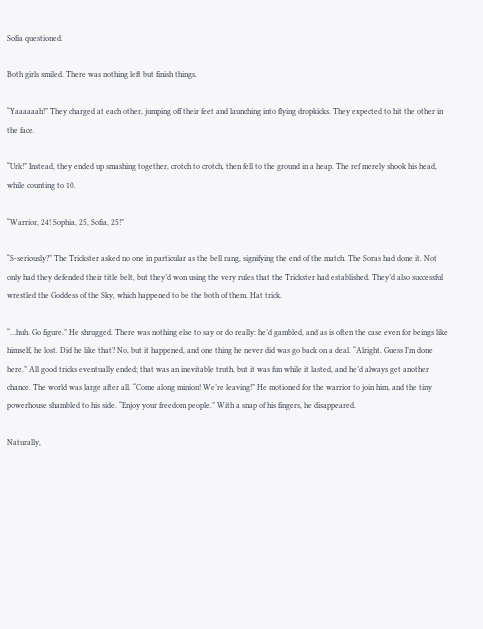Sofia questioned.

Both girls smiled. There was nothing left but finish things.

“Yaaaaaah!” They charged at each other, jumping off their feet and launching into flying dropkicks. They expected to hit the other in the face.

“Urk!” Instead, they ended up smashing together, crotch to crotch, then fell to the ground in a heap. The ref merely shook his head, while counting to 10.

“Warrior, 24! Sophia, 25, Sofia, 25!”

“S-seriously?” The Trickster asked no one in particular as the bell rang, signifying the end of the match. The Soras had done it. Not only had they defended their title belt, but they’d won using the very rules that the Trickster had established. They’d also successful wrestled the Goddess of the Sky, which happened to be the both of them. Hat trick.

“…huh. Go figure.” He shrugged. There was nothing else to say or do really: he’d gambled, and as is often the case even for beings like himself, he lost. Did he like that? No, but it happened, and one thing he never did was go back on a deal. “Alright. Guess I’m done here.” All good tricks eventually ended; that was an inevitable truth, but it was fun while it lasted, and he’d always get another chance. The world was large after all. “Come along minion! We’re leaving!” He motioned for the warrior to join him, and the tiny powerhouse shambled to his side. “Enjoy your freedom people.” With a snap of his fingers, he disappeared.

Naturally,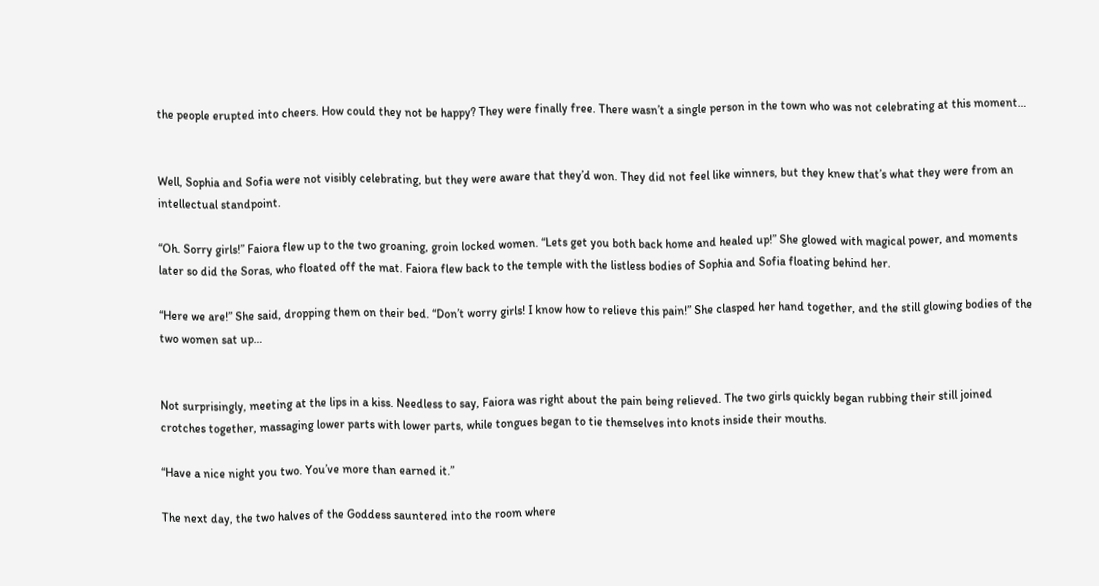the people erupted into cheers. How could they not be happy? They were finally free. There wasn’t a single person in the town who was not celebrating at this moment…


Well, Sophia and Sofia were not visibly celebrating, but they were aware that they’d won. They did not feel like winners, but they knew that’s what they were from an intellectual standpoint.

“Oh. Sorry girls!” Faiora flew up to the two groaning, groin locked women. “Lets get you both back home and healed up!” She glowed with magical power, and moments later so did the Soras, who floated off the mat. Faiora flew back to the temple with the listless bodies of Sophia and Sofia floating behind her.

“Here we are!” She said, dropping them on their bed. “Don’t worry girls! I know how to relieve this pain!” She clasped her hand together, and the still glowing bodies of the two women sat up…


Not surprisingly, meeting at the lips in a kiss. Needless to say, Faiora was right about the pain being relieved. The two girls quickly began rubbing their still joined crotches together, massaging lower parts with lower parts, while tongues began to tie themselves into knots inside their mouths.

“Have a nice night you two. You’ve more than earned it.”

The next day, the two halves of the Goddess sauntered into the room where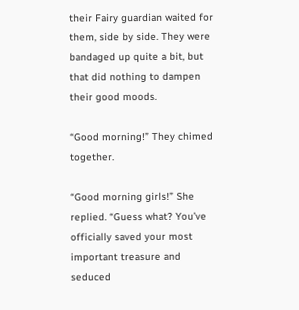their Fairy guardian waited for them, side by side. They were bandaged up quite a bit, but that did nothing to dampen their good moods.

“Good morning!” They chimed together.

“Good morning girls!” She replied. “Guess what? You’ve officially saved your most important treasure and seduced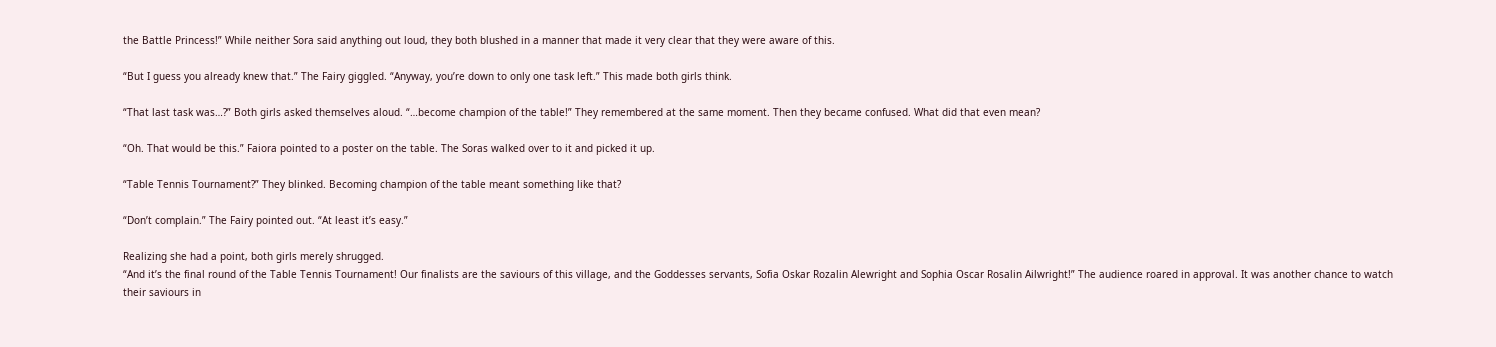the Battle Princess!” While neither Sora said anything out loud, they both blushed in a manner that made it very clear that they were aware of this.

“But I guess you already knew that.” The Fairy giggled. “Anyway, you’re down to only one task left.” This made both girls think.

“That last task was…?” Both girls asked themselves aloud. “…become champion of the table!” They remembered at the same moment. Then they became confused. What did that even mean?

“Oh. That would be this.” Faiora pointed to a poster on the table. The Soras walked over to it and picked it up.

“Table Tennis Tournament?” They blinked. Becoming champion of the table meant something like that?

“Don’t complain.” The Fairy pointed out. “At least it’s easy.”

Realizing she had a point, both girls merely shrugged.
“And it’s the final round of the Table Tennis Tournament! Our finalists are the saviours of this village, and the Goddesses servants, Sofia Oskar Rozalin Alewright and Sophia Oscar Rosalin Ailwright!” The audience roared in approval. It was another chance to watch their saviours in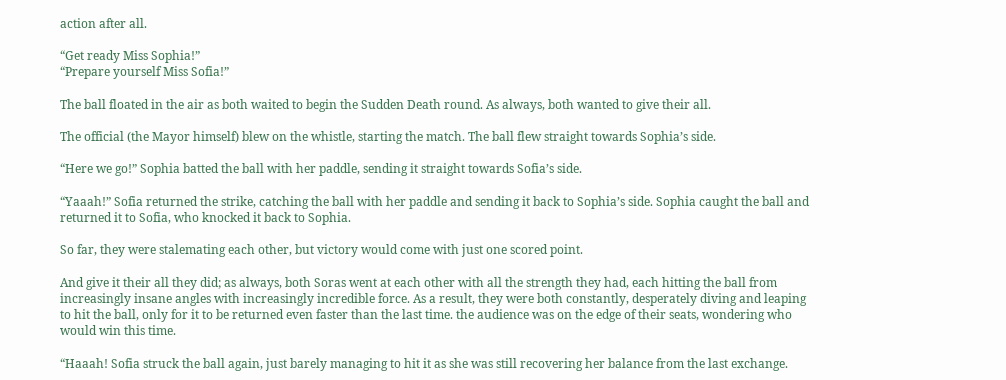action after all.

“Get ready Miss Sophia!”
“Prepare yourself Miss Sofia!”

The ball floated in the air as both waited to begin the Sudden Death round. As always, both wanted to give their all.

The official (the Mayor himself) blew on the whistle, starting the match. The ball flew straight towards Sophia’s side.

“Here we go!” Sophia batted the ball with her paddle, sending it straight towards Sofia’s side.

“Yaaah!” Sofia returned the strike, catching the ball with her paddle and sending it back to Sophia’s side. Sophia caught the ball and returned it to Sofia, who knocked it back to Sophia.

So far, they were stalemating each other, but victory would come with just one scored point.

And give it their all they did; as always, both Soras went at each other with all the strength they had, each hitting the ball from increasingly insane angles with increasingly incredible force. As a result, they were both constantly, desperately diving and leaping to hit the ball, only for it to be returned even faster than the last time. the audience was on the edge of their seats, wondering who would win this time.

“Haaah! Sofia struck the ball again, just barely managing to hit it as she was still recovering her balance from the last exchange.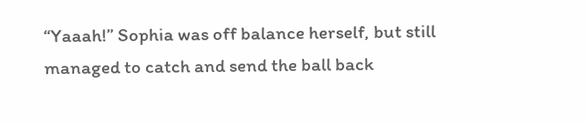“Yaaah!” Sophia was off balance herself, but still managed to catch and send the ball back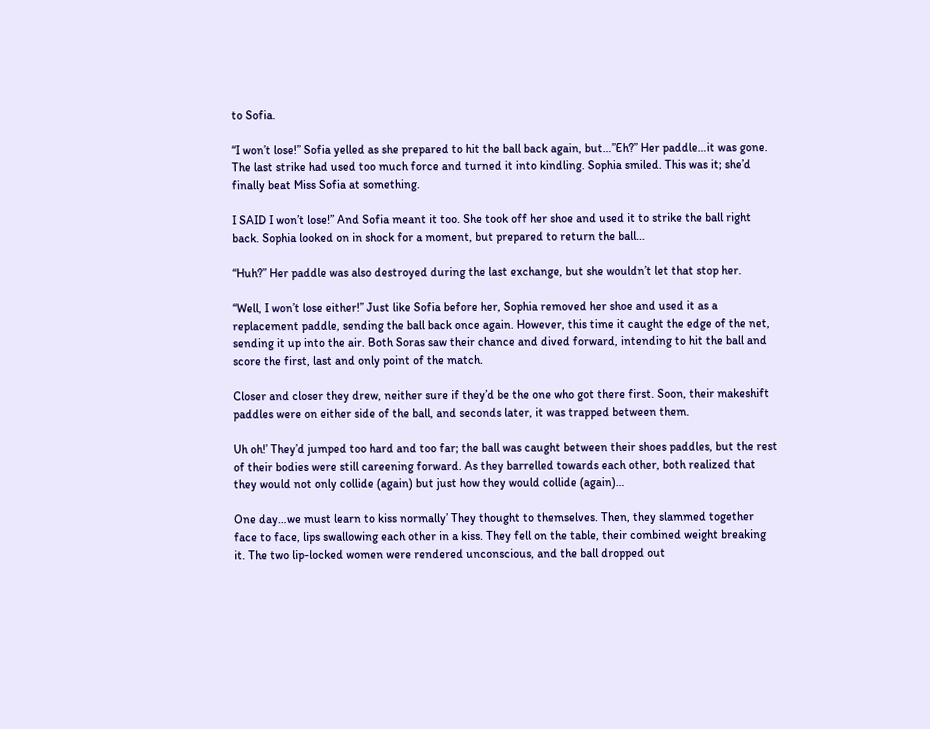to Sofia.

“I won’t lose!” Sofia yelled as she prepared to hit the ball back again, but…”Eh?” Her paddle…it was gone. The last strike had used too much force and turned it into kindling. Sophia smiled. This was it; she’d finally beat Miss Sofia at something.

I SAID I won’t lose!” And Sofia meant it too. She took off her shoe and used it to strike the ball right back. Sophia looked on in shock for a moment, but prepared to return the ball…

“Huh?” Her paddle was also destroyed during the last exchange, but she wouldn’t let that stop her.

“Well, I won’t lose either!” Just like Sofia before her, Sophia removed her shoe and used it as a replacement paddle, sending the ball back once again. However, this time it caught the edge of the net, sending it up into the air. Both Soras saw their chance and dived forward, intending to hit the ball and score the first, last and only point of the match.

Closer and closer they drew, neither sure if they’d be the one who got there first. Soon, their makeshift paddles were on either side of the ball, and seconds later, it was trapped between them.

Uh oh!’ They’d jumped too hard and too far; the ball was caught between their shoes paddles, but the rest of their bodies were still careening forward. As they barrelled towards each other, both realized that they would not only collide (again) but just how they would collide (again)…

One day…we must learn to kiss normally’ They thought to themselves. Then, they slammed together face to face, lips swallowing each other in a kiss. They fell on the table, their combined weight breaking it. The two lip-locked women were rendered unconscious, and the ball dropped out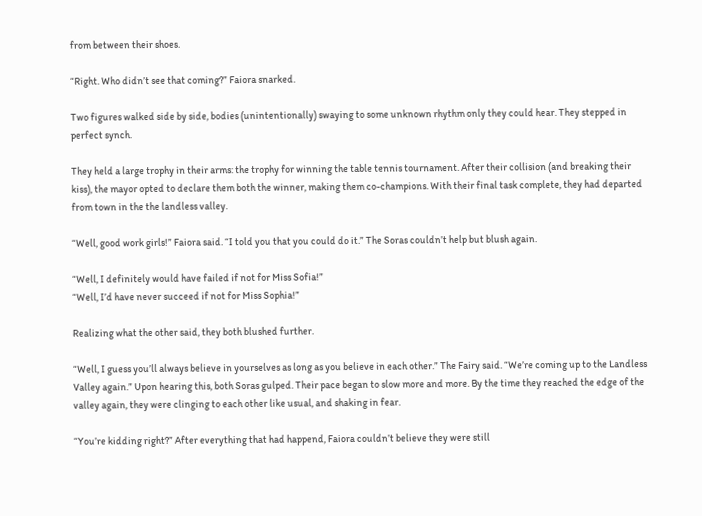from between their shoes.

“Right. Who didn’t see that coming?” Faiora snarked.

Two figures walked side by side, bodies (unintentionally) swaying to some unknown rhythm only they could hear. They stepped in perfect synch.

They held a large trophy in their arms: the trophy for winning the table tennis tournament. After their collision (and breaking their kiss), the mayor opted to declare them both the winner, making them co-champions. With their final task complete, they had departed from town in the the landless valley.

“Well, good work girls!” Faiora said. “I told you that you could do it.” The Soras couldn’t help but blush again.

“Well, I definitely would have failed if not for Miss Sofia!”
“Well, I’d have never succeed if not for Miss Sophia!”

Realizing what the other said, they both blushed further.

“Well, I guess you’ll always believe in yourselves as long as you believe in each other.” The Fairy said. “We’re coming up to the Landless Valley again.” Upon hearing this, both Soras gulped. Their pace began to slow more and more. By the time they reached the edge of the valley again, they were clinging to each other like usual, and shaking in fear.

“You’re kidding right?” After everything that had happend, Faiora couldn’t believe they were still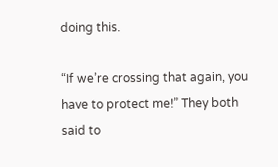doing this.

“If we’re crossing that again, you have to protect me!” They both said to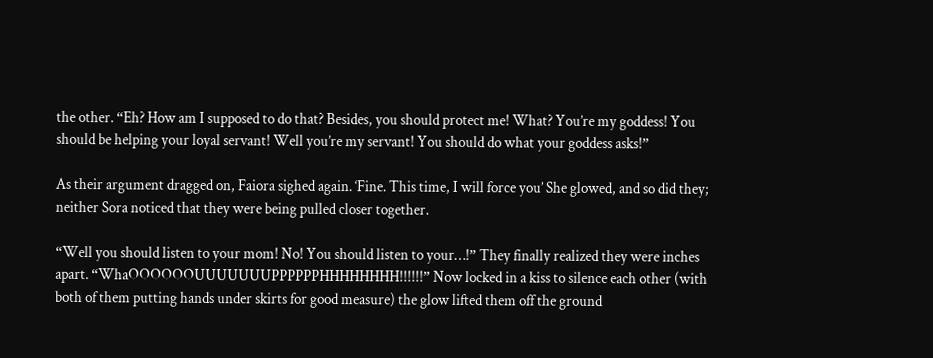the other. “Eh? How am I supposed to do that? Besides, you should protect me! What? You’re my goddess! You should be helping your loyal servant! Well you’re my servant! You should do what your goddess asks!”

As their argument dragged on, Faiora sighed again. ‘Fine. This time, I will force you’ She glowed, and so did they; neither Sora noticed that they were being pulled closer together.

“Well you should listen to your mom! No! You should listen to your…!” They finally realized they were inches apart. “WhaOOOOOOUUUUUUUPPPPPPHHHHHHHH!!!!!!” Now locked in a kiss to silence each other (with both of them putting hands under skirts for good measure) the glow lifted them off the ground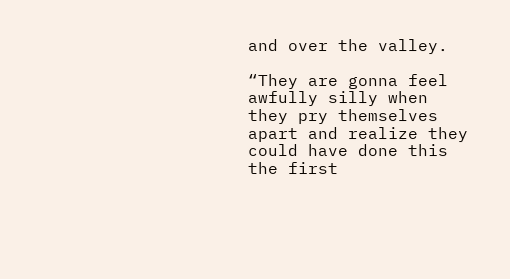and over the valley.

“They are gonna feel awfully silly when they pry themselves apart and realize they could have done this the first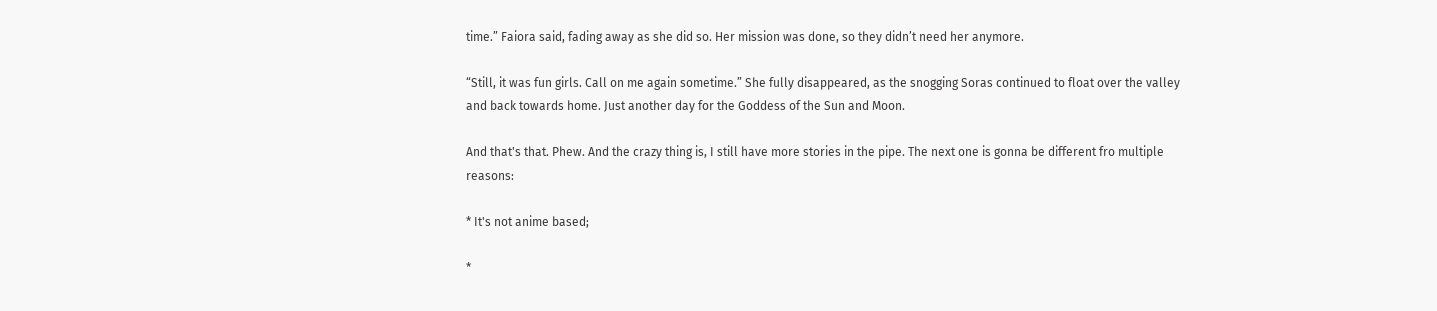time.” Faiora said, fading away as she did so. Her mission was done, so they didn’t need her anymore.

“Still, it was fun girls. Call on me again sometime.” She fully disappeared, as the snogging Soras continued to float over the valley and back towards home. Just another day for the Goddess of the Sun and Moon.

And that's that. Phew. And the crazy thing is, I still have more stories in the pipe. The next one is gonna be different fro multiple reasons:

* It's not anime based;

*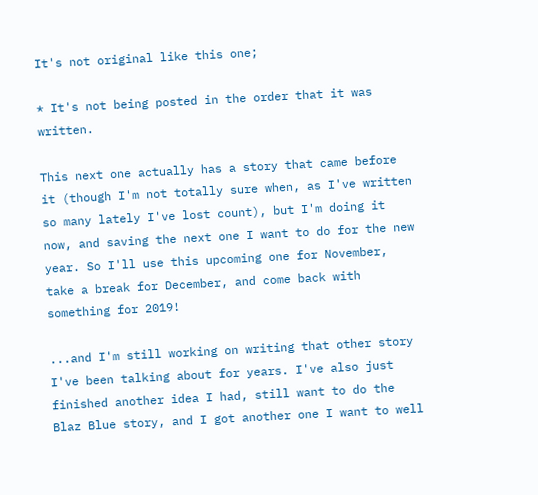It's not original like this one;

* It's not being posted in the order that it was written.

This next one actually has a story that came before it (though I'm not totally sure when, as I've written so many lately I've lost count), but I'm doing it now, and saving the next one I want to do for the new year. So I'll use this upcoming one for November, take a break for December, and come back with something for 2019!

...and I'm still working on writing that other story I've been talking about for years. I've also just finished another idea I had, still want to do the Blaz Blue story, and I got another one I want to well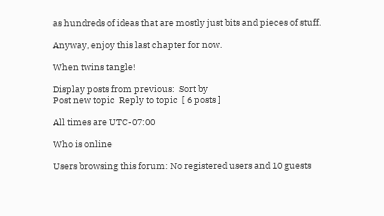as hundreds of ideas that are mostly just bits and pieces of stuff.

Anyway, enjoy this last chapter for now.

When twins tangle!

Display posts from previous:  Sort by
Post new topic  Reply to topic  [ 6 posts ]

All times are UTC-07:00

Who is online

Users browsing this forum: No registered users and 10 guests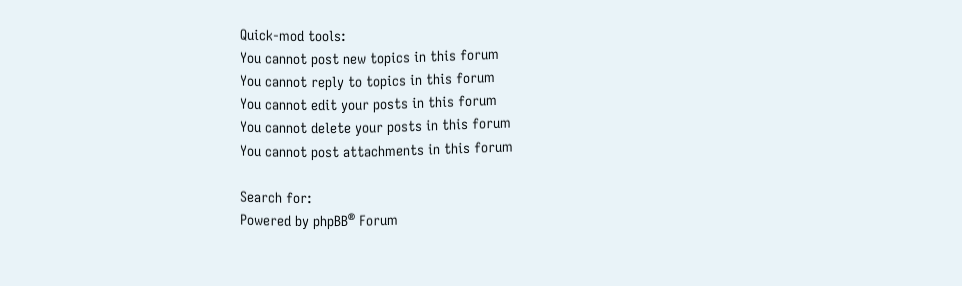Quick-mod tools:
You cannot post new topics in this forum
You cannot reply to topics in this forum
You cannot edit your posts in this forum
You cannot delete your posts in this forum
You cannot post attachments in this forum

Search for:
Powered by phpBB® Forum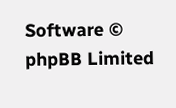Software © phpBB Limited